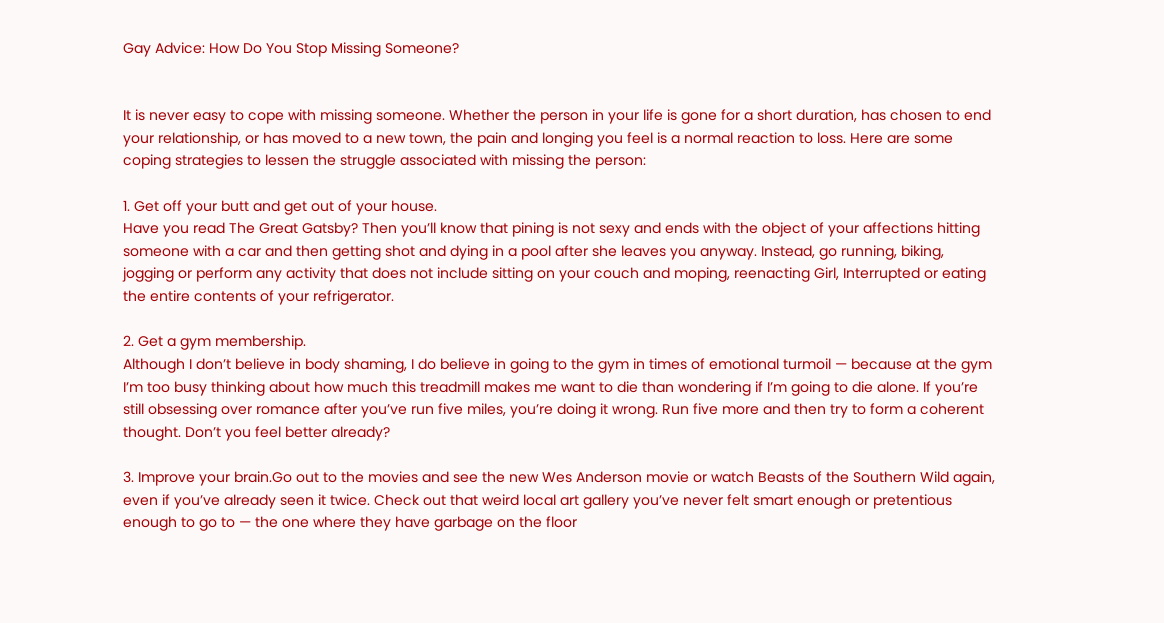Gay Advice: How Do You Stop Missing Someone?


It is never easy to cope with missing someone. Whether the person in your life is gone for a short duration, has chosen to end your relationship, or has moved to a new town, the pain and longing you feel is a normal reaction to loss. Here are some coping strategies to lessen the struggle associated with missing the person:

1. Get off your butt and get out of your house.
Have you read The Great Gatsby? Then you’ll know that pining is not sexy and ends with the object of your affections hitting someone with a car and then getting shot and dying in a pool after she leaves you anyway. Instead, go running, biking, jogging or perform any activity that does not include sitting on your couch and moping, reenacting Girl, Interrupted or eating the entire contents of your refrigerator.

2. Get a gym membership.
Although I don’t believe in body shaming, I do believe in going to the gym in times of emotional turmoil — because at the gym I’m too busy thinking about how much this treadmill makes me want to die than wondering if I’m going to die alone. If you’re still obsessing over romance after you’ve run five miles, you’re doing it wrong. Run five more and then try to form a coherent thought. Don’t you feel better already?

3. Improve your brain.Go out to the movies and see the new Wes Anderson movie or watch Beasts of the Southern Wild again, even if you’ve already seen it twice. Check out that weird local art gallery you’ve never felt smart enough or pretentious enough to go to — the one where they have garbage on the floor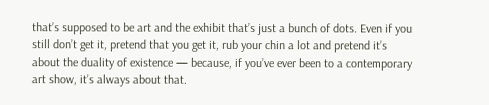that’s supposed to be art and the exhibit that’s just a bunch of dots. Even if you still don’t get it, pretend that you get it, rub your chin a lot and pretend it’s about the duality of existence — because, if you’ve ever been to a contemporary art show, it’s always about that.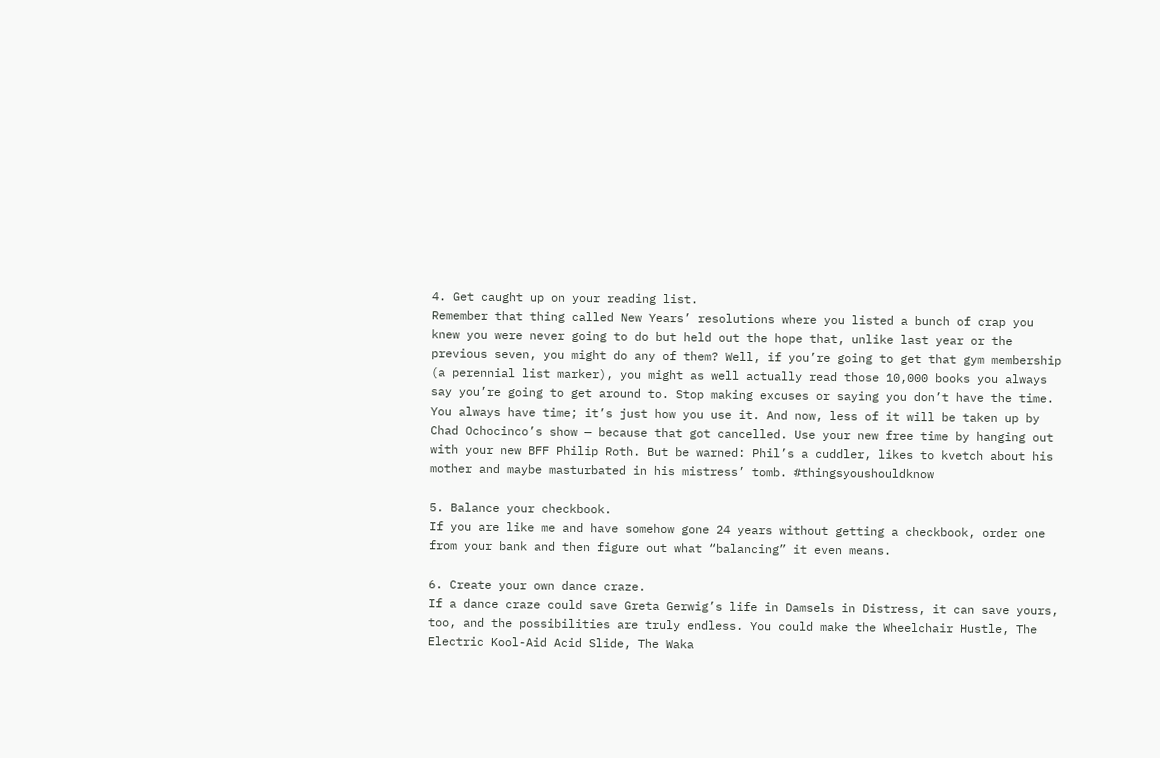4. Get caught up on your reading list.
Remember that thing called New Years’ resolutions where you listed a bunch of crap you knew you were never going to do but held out the hope that, unlike last year or the previous seven, you might do any of them? Well, if you’re going to get that gym membership (a perennial list marker), you might as well actually read those 10,000 books you always say you’re going to get around to. Stop making excuses or saying you don’t have the time. You always have time; it’s just how you use it. And now, less of it will be taken up by Chad Ochocinco’s show — because that got cancelled. Use your new free time by hanging out with your new BFF Philip Roth. But be warned: Phil’s a cuddler, likes to kvetch about his mother and maybe masturbated in his mistress’ tomb. #thingsyoushouldknow

5. Balance your checkbook.
If you are like me and have somehow gone 24 years without getting a checkbook, order one from your bank and then figure out what “balancing” it even means.

6. Create your own dance craze.
If a dance craze could save Greta Gerwig’s life in Damsels in Distress, it can save yours, too, and the possibilities are truly endless. You could make the Wheelchair Hustle, The Electric Kool-Aid Acid Slide, The Waka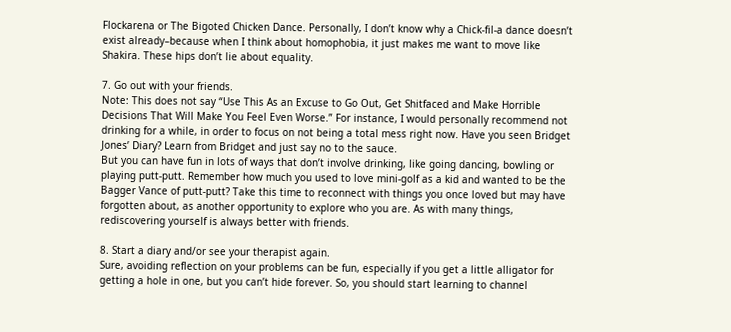Flockarena or The Bigoted Chicken Dance. Personally, I don’t know why a Chick-fil-a dance doesn’t exist already–because when I think about homophobia, it just makes me want to move like Shakira. These hips don’t lie about equality.

7. Go out with your friends.
Note: This does not say “Use This As an Excuse to Go Out, Get Shitfaced and Make Horrible Decisions That Will Make You Feel Even Worse.” For instance, I would personally recommend not drinking for a while, in order to focus on not being a total mess right now. Have you seen Bridget Jones’ Diary? Learn from Bridget and just say no to the sauce.
But you can have fun in lots of ways that don’t involve drinking, like going dancing, bowling or playing putt-putt. Remember how much you used to love mini-golf as a kid and wanted to be the Bagger Vance of putt-putt? Take this time to reconnect with things you once loved but may have forgotten about, as another opportunity to explore who you are. As with many things, rediscovering yourself is always better with friends.

8. Start a diary and/or see your therapist again.
Sure, avoiding reflection on your problems can be fun, especially if you get a little alligator for getting a hole in one, but you can’t hide forever. So, you should start learning to channel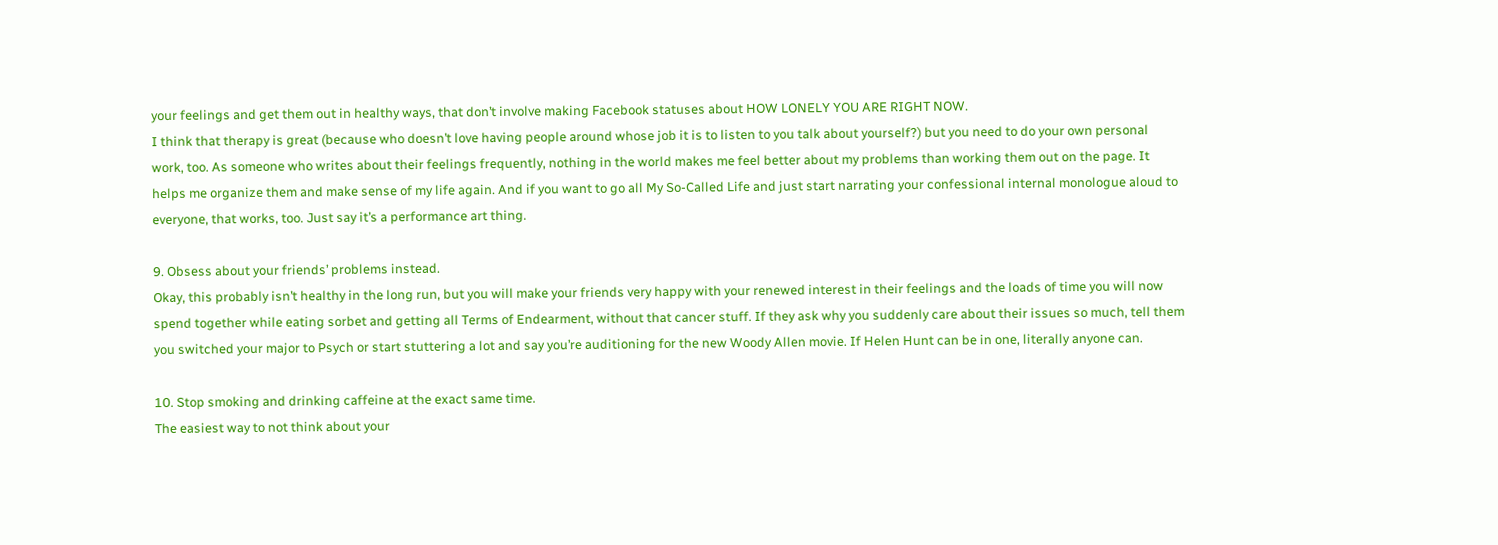your feelings and get them out in healthy ways, that don’t involve making Facebook statuses about HOW LONELY YOU ARE RIGHT NOW.
I think that therapy is great (because who doesn’t love having people around whose job it is to listen to you talk about yourself?) but you need to do your own personal work, too. As someone who writes about their feelings frequently, nothing in the world makes me feel better about my problems than working them out on the page. It helps me organize them and make sense of my life again. And if you want to go all My So-Called Life and just start narrating your confessional internal monologue aloud to everyone, that works, too. Just say it’s a performance art thing.

9. Obsess about your friends’ problems instead.
Okay, this probably isn’t healthy in the long run, but you will make your friends very happy with your renewed interest in their feelings and the loads of time you will now spend together while eating sorbet and getting all Terms of Endearment, without that cancer stuff. If they ask why you suddenly care about their issues so much, tell them you switched your major to Psych or start stuttering a lot and say you’re auditioning for the new Woody Allen movie. If Helen Hunt can be in one, literally anyone can.

10. Stop smoking and drinking caffeine at the exact same time.
The easiest way to not think about your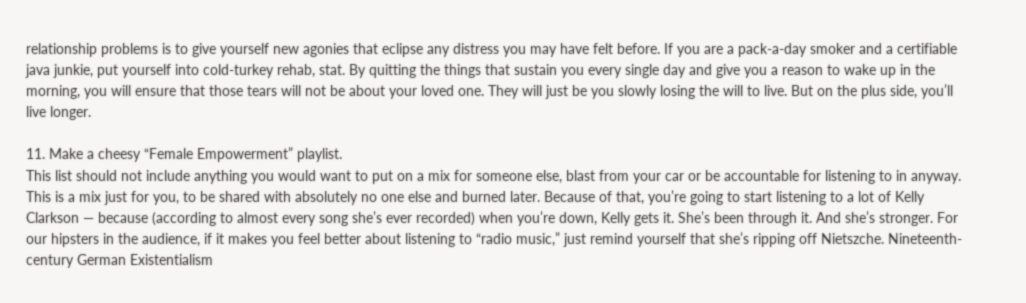relationship problems is to give yourself new agonies that eclipse any distress you may have felt before. If you are a pack-a-day smoker and a certifiable java junkie, put yourself into cold-turkey rehab, stat. By quitting the things that sustain you every single day and give you a reason to wake up in the morning, you will ensure that those tears will not be about your loved one. They will just be you slowly losing the will to live. But on the plus side, you’ll live longer.

11. Make a cheesy “Female Empowerment” playlist.
This list should not include anything you would want to put on a mix for someone else, blast from your car or be accountable for listening to in anyway. This is a mix just for you, to be shared with absolutely no one else and burned later. Because of that, you’re going to start listening to a lot of Kelly Clarkson — because (according to almost every song she’s ever recorded) when you’re down, Kelly gets it. She’s been through it. And she’s stronger. For our hipsters in the audience, if it makes you feel better about listening to “radio music,” just remind yourself that she’s ripping off Nietszche. Nineteenth-century German Existentialism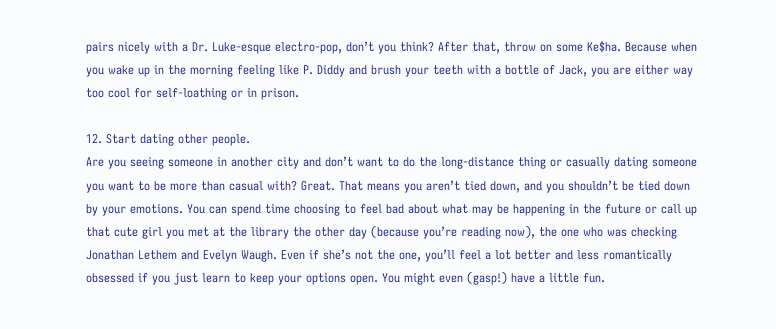pairs nicely with a Dr. Luke-esque electro-pop, don’t you think? After that, throw on some Ke$ha. Because when you wake up in the morning feeling like P. Diddy and brush your teeth with a bottle of Jack, you are either way too cool for self-loathing or in prison.

12. Start dating other people.
Are you seeing someone in another city and don’t want to do the long-distance thing or casually dating someone you want to be more than casual with? Great. That means you aren’t tied down, and you shouldn’t be tied down by your emotions. You can spend time choosing to feel bad about what may be happening in the future or call up that cute girl you met at the library the other day (because you’re reading now), the one who was checking Jonathan Lethem and Evelyn Waugh. Even if she’s not the one, you’ll feel a lot better and less romantically obsessed if you just learn to keep your options open. You might even (gasp!) have a little fun.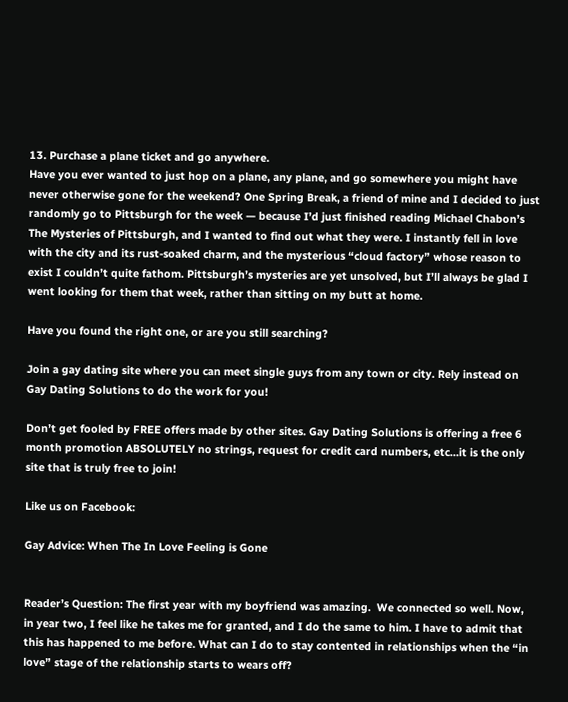13. Purchase a plane ticket and go anywhere.
Have you ever wanted to just hop on a plane, any plane, and go somewhere you might have never otherwise gone for the weekend? One Spring Break, a friend of mine and I decided to just randomly go to Pittsburgh for the week — because I’d just finished reading Michael Chabon’s The Mysteries of Pittsburgh, and I wanted to find out what they were. I instantly fell in love with the city and its rust-soaked charm, and the mysterious “cloud factory” whose reason to exist I couldn’t quite fathom. Pittsburgh’s mysteries are yet unsolved, but I’ll always be glad I went looking for them that week, rather than sitting on my butt at home.

Have you found the right one, or are you still searching?

Join a gay dating site where you can meet single guys from any town or city. Rely instead on Gay Dating Solutions to do the work for you!

Don’t get fooled by FREE offers made by other sites. Gay Dating Solutions is offering a free 6 month promotion ABSOLUTELY no strings, request for credit card numbers, etc…it is the only site that is truly free to join!

Like us on Facebook:

Gay Advice: When The In Love Feeling is Gone


Reader’s Question: The first year with my boyfriend was amazing.  We connected so well. Now, in year two, I feel like he takes me for granted, and I do the same to him. I have to admit that this has happened to me before. What can I do to stay contented in relationships when the “in love” stage of the relationship starts to wears off?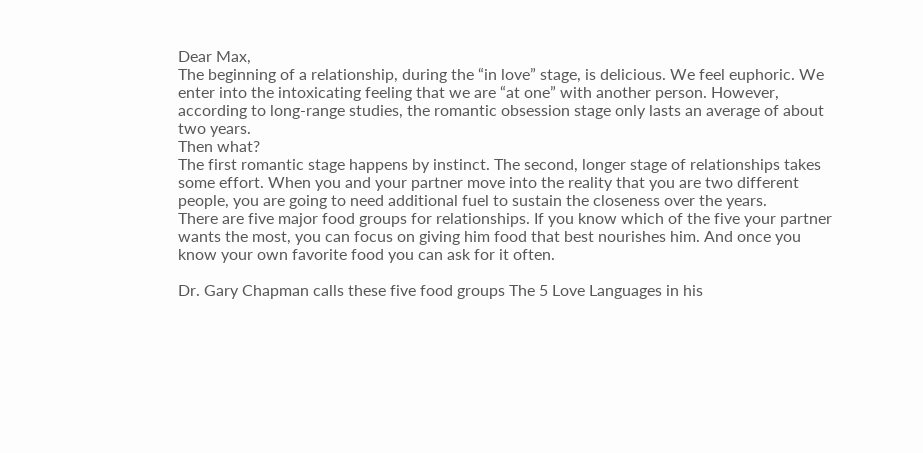Dear Max,
The beginning of a relationship, during the “in love” stage, is delicious. We feel euphoric. We enter into the intoxicating feeling that we are “at one” with another person. However, according to long-range studies, the romantic obsession stage only lasts an average of about two years.
Then what?
The first romantic stage happens by instinct. The second, longer stage of relationships takes some effort. When you and your partner move into the reality that you are two different people, you are going to need additional fuel to sustain the closeness over the years.
There are five major food groups for relationships. If you know which of the five your partner wants the most, you can focus on giving him food that best nourishes him. And once you know your own favorite food you can ask for it often.

Dr. Gary Chapman calls these five food groups The 5 Love Languages in his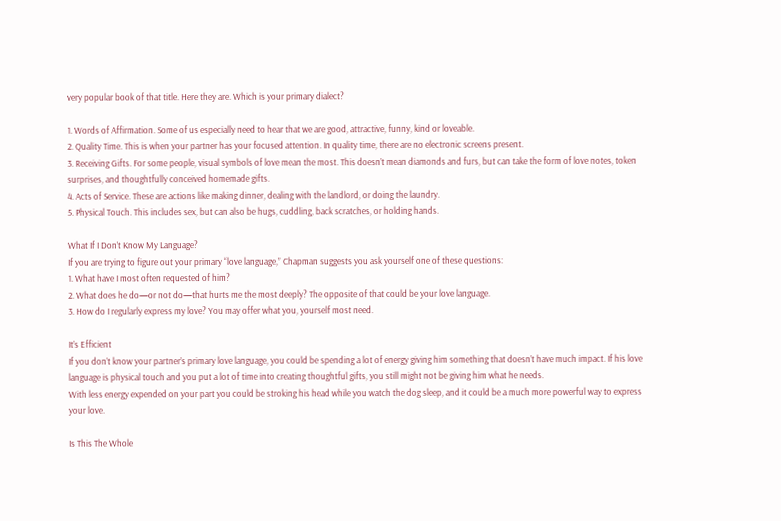very popular book of that title. Here they are. Which is your primary dialect?

1. Words of Affirmation. Some of us especially need to hear that we are good, attractive, funny, kind or loveable.
2. Quality Time. This is when your partner has your focused attention. In quality time, there are no electronic screens present.
3. Receiving Gifts. For some people, visual symbols of love mean the most. This doesn’t mean diamonds and furs, but can take the form of love notes, token surprises, and thoughtfully conceived homemade gifts.
4. Acts of Service. These are actions like making dinner, dealing with the landlord, or doing the laundry.
5. Physical Touch. This includes sex, but can also be hugs, cuddling, back scratches, or holding hands.

What If I Don’t Know My Language?
If you are trying to figure out your primary “love language,” Chapman suggests you ask yourself one of these questions:
1. What have I most often requested of him?
2. What does he do—or not do—that hurts me the most deeply? The opposite of that could be your love language.
3. How do I regularly express my love? You may offer what you, yourself most need.

It’s Efficient
If you don’t know your partner’s primary love language, you could be spending a lot of energy giving him something that doesn’t have much impact. If his love language is physical touch and you put a lot of time into creating thoughtful gifts, you still might not be giving him what he needs.
With less energy expended on your part you could be stroking his head while you watch the dog sleep, and it could be a much more powerful way to express your love.

Is This The Whole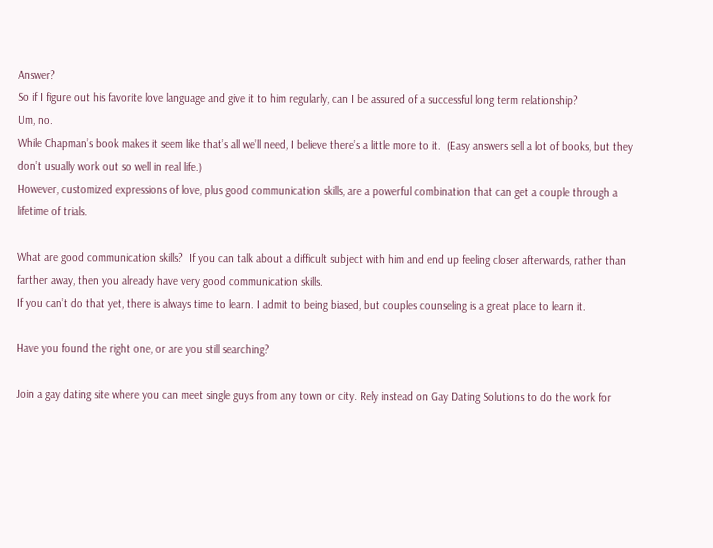Answer?
So if I figure out his favorite love language and give it to him regularly, can I be assured of a successful long term relationship?
Um, no.
While Chapman’s book makes it seem like that’s all we’ll need, I believe there’s a little more to it.  (Easy answers sell a lot of books, but they don’t usually work out so well in real life.)
However, customized expressions of love, plus good communication skills, are a powerful combination that can get a couple through a lifetime of trials.

What are good communication skills?  If you can talk about a difficult subject with him and end up feeling closer afterwards, rather than farther away, then you already have very good communication skills.
If you can’t do that yet, there is always time to learn. I admit to being biased, but couples counseling is a great place to learn it.

Have you found the right one, or are you still searching?

Join a gay dating site where you can meet single guys from any town or city. Rely instead on Gay Dating Solutions to do the work for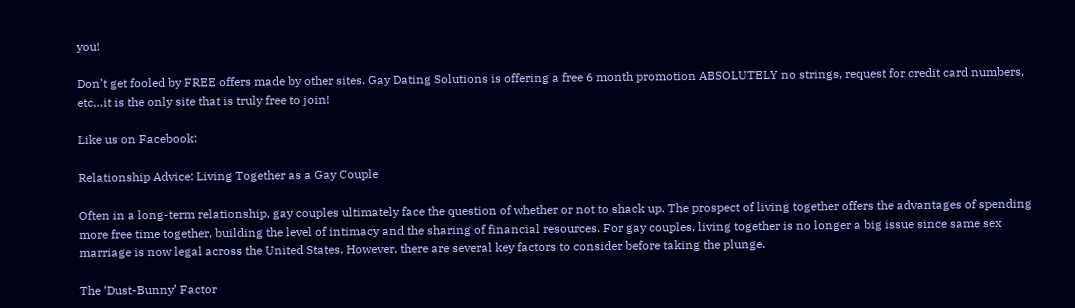you!

Don’t get fooled by FREE offers made by other sites. Gay Dating Solutions is offering a free 6 month promotion ABSOLUTELY no strings, request for credit card numbers, etc…it is the only site that is truly free to join!

Like us on Facebook:

Relationship Advice: Living Together as a Gay Couple

Often in a long-term relationship, gay couples ultimately face the question of whether or not to shack up. The prospect of living together offers the advantages of spending more free time together, building the level of intimacy and the sharing of financial resources. For gay couples, living together is no longer a big issue since same sex marriage is now legal across the United States. However, there are several key factors to consider before taking the plunge.

The ‘Dust-Bunny’ Factor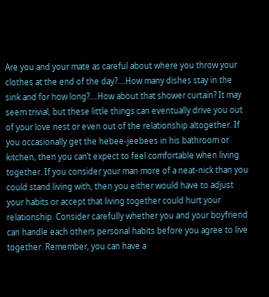Are you and your mate as careful about where you throw your clothes at the end of the day?….How many dishes stay in the sink and for how long?….How about that shower curtain? It may seem trivial, but these little things can eventually drive you out of your love nest or even out of the relationship altogether. If you occasionally get the hebee-jeebees in his bathroom or kitchen, then you can’t expect to feel comfortable when living together. If you consider your man more of a neat-nick than you could stand living with, then you either would have to adjust your habits or accept that living together could hurt your relationship. Consider carefully whether you and your boyfriend can handle each others personal habits before you agree to live together. Remember, you can have a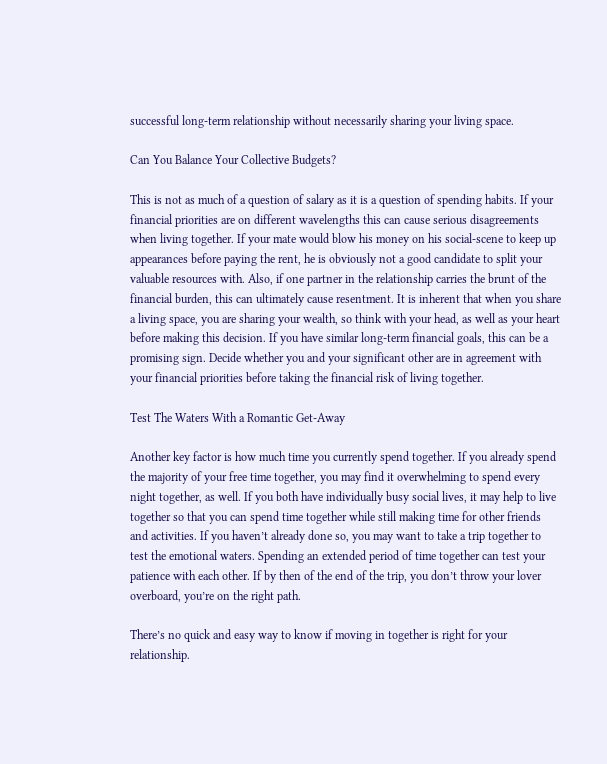successful long-term relationship without necessarily sharing your living space.

Can You Balance Your Collective Budgets?

This is not as much of a question of salary as it is a question of spending habits. If your financial priorities are on different wavelengths this can cause serious disagreements when living together. If your mate would blow his money on his social-scene to keep up appearances before paying the rent, he is obviously not a good candidate to split your valuable resources with. Also, if one partner in the relationship carries the brunt of the financial burden, this can ultimately cause resentment. It is inherent that when you share a living space, you are sharing your wealth, so think with your head, as well as your heart before making this decision. If you have similar long-term financial goals, this can be a promising sign. Decide whether you and your significant other are in agreement with your financial priorities before taking the financial risk of living together.

Test The Waters With a Romantic Get-Away

Another key factor is how much time you currently spend together. If you already spend the majority of your free time together, you may find it overwhelming to spend every night together, as well. If you both have individually busy social lives, it may help to live together so that you can spend time together while still making time for other friends and activities. If you haven’t already done so, you may want to take a trip together to test the emotional waters. Spending an extended period of time together can test your patience with each other. If by then of the end of the trip, you don’t throw your lover overboard, you’re on the right path.

There’s no quick and easy way to know if moving in together is right for your relationship.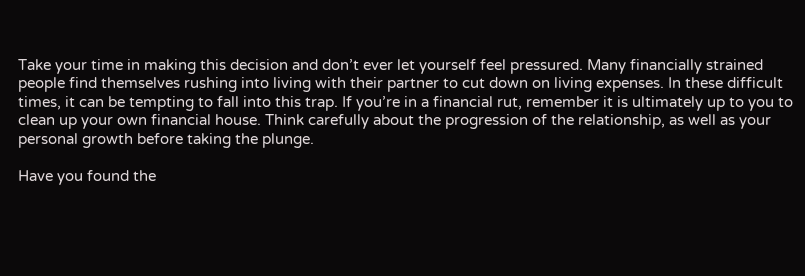Take your time in making this decision and don’t ever let yourself feel pressured. Many financially strained people find themselves rushing into living with their partner to cut down on living expenses. In these difficult times, it can be tempting to fall into this trap. If you’re in a financial rut, remember it is ultimately up to you to clean up your own financial house. Think carefully about the progression of the relationship, as well as your personal growth before taking the plunge.

Have you found the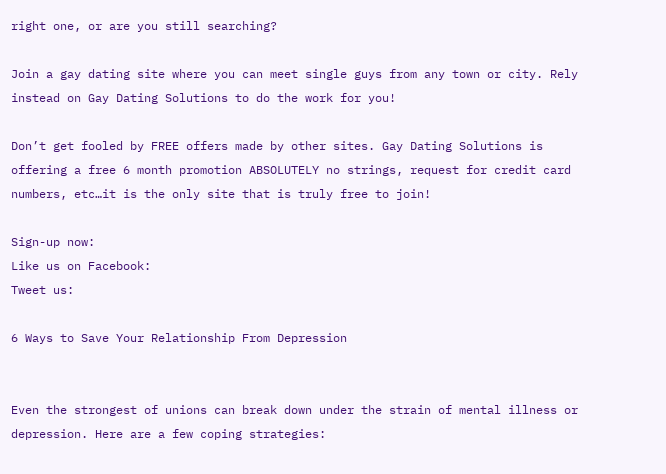right one, or are you still searching?

Join a gay dating site where you can meet single guys from any town or city. Rely instead on Gay Dating Solutions to do the work for you!

Don’t get fooled by FREE offers made by other sites. Gay Dating Solutions is offering a free 6 month promotion ABSOLUTELY no strings, request for credit card numbers, etc…it is the only site that is truly free to join!

Sign-up now:
Like us on Facebook:
Tweet us:

6 Ways to Save Your Relationship From Depression


Even the strongest of unions can break down under the strain of mental illness or depression. Here are a few coping strategies: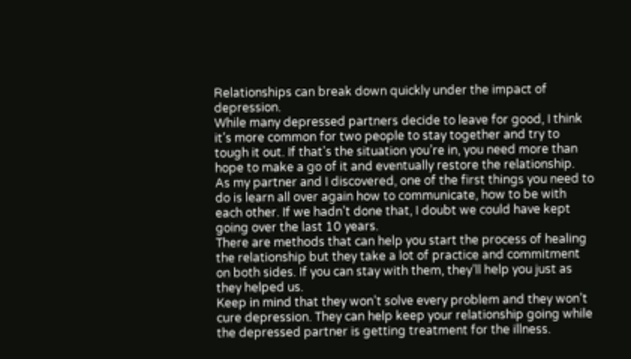Relationships can break down quickly under the impact of depression.
While many depressed partners decide to leave for good, I think it’s more common for two people to stay together and try to tough it out. If that’s the situation you’re in, you need more than hope to make a go of it and eventually restore the relationship.
As my partner and I discovered, one of the first things you need to do is learn all over again how to communicate, how to be with each other. If we hadn’t done that, I doubt we could have kept going over the last 10 years.
There are methods that can help you start the process of healing the relationship but they take a lot of practice and commitment on both sides. If you can stay with them, they’ll help you just as they helped us.
Keep in mind that they won’t solve every problem and they won’t cure depression. They can help keep your relationship going while the depressed partner is getting treatment for the illness.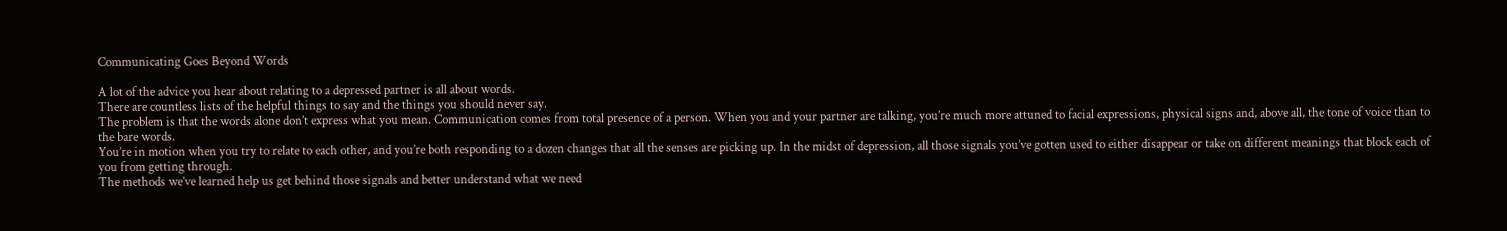Communicating Goes Beyond Words

A lot of the advice you hear about relating to a depressed partner is all about words.
There are countless lists of the helpful things to say and the things you should never say.
The problem is that the words alone don’t express what you mean. Communication comes from total presence of a person. When you and your partner are talking, you’re much more attuned to facial expressions, physical signs and, above all, the tone of voice than to the bare words.
You’re in motion when you try to relate to each other, and you’re both responding to a dozen changes that all the senses are picking up. In the midst of depression, all those signals you’ve gotten used to either disappear or take on different meanings that block each of you from getting through.
The methods we’ve learned help us get behind those signals and better understand what we need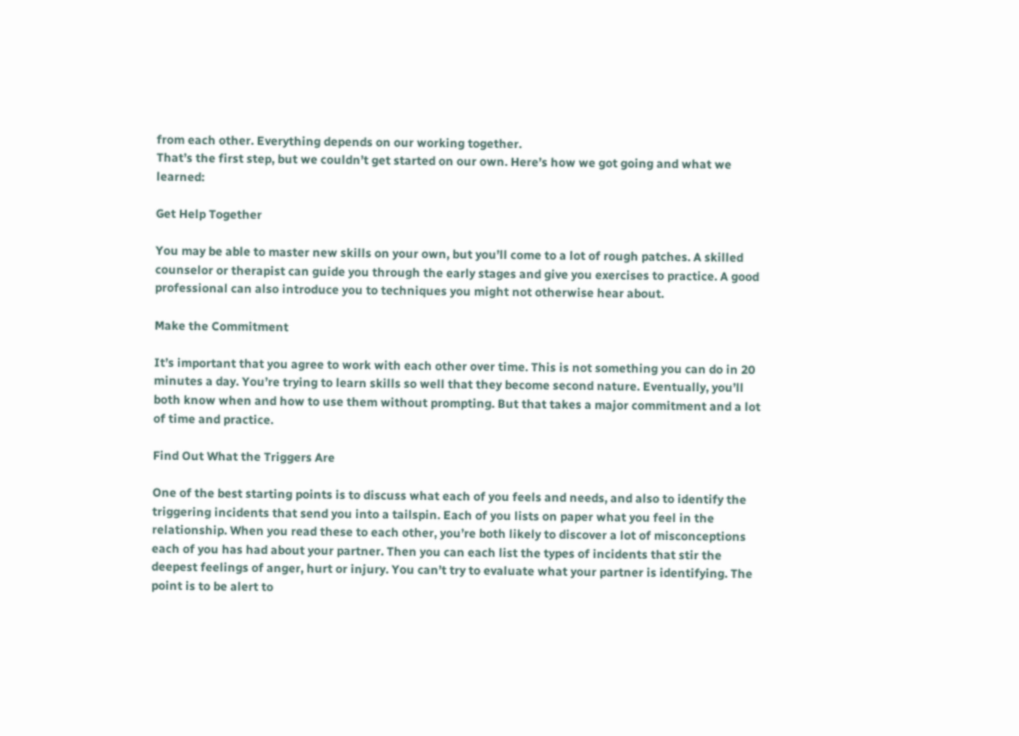from each other. Everything depends on our working together.
That’s the first step, but we couldn’t get started on our own. Here’s how we got going and what we learned:

Get Help Together

You may be able to master new skills on your own, but you’ll come to a lot of rough patches. A skilled counselor or therapist can guide you through the early stages and give you exercises to practice. A good professional can also introduce you to techniques you might not otherwise hear about.

Make the Commitment

It’s important that you agree to work with each other over time. This is not something you can do in 20 minutes a day. You’re trying to learn skills so well that they become second nature. Eventually, you’ll both know when and how to use them without prompting. But that takes a major commitment and a lot of time and practice.

Find Out What the Triggers Are

One of the best starting points is to discuss what each of you feels and needs, and also to identify the triggering incidents that send you into a tailspin. Each of you lists on paper what you feel in the relationship. When you read these to each other, you’re both likely to discover a lot of misconceptions each of you has had about your partner. Then you can each list the types of incidents that stir the deepest feelings of anger, hurt or injury. You can’t try to evaluate what your partner is identifying. The point is to be alert to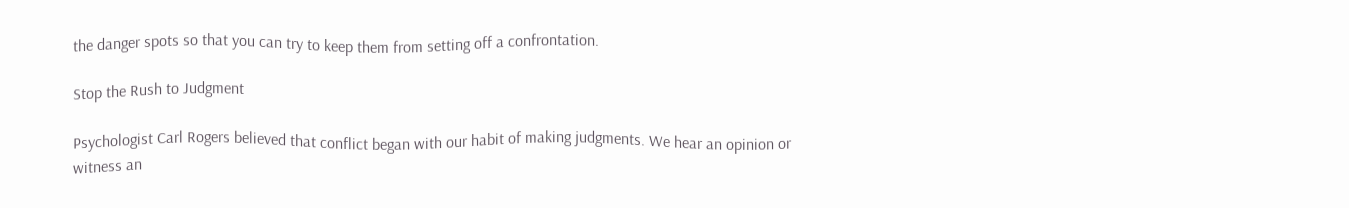the danger spots so that you can try to keep them from setting off a confrontation.

Stop the Rush to Judgment

Psychologist Carl Rogers believed that conflict began with our habit of making judgments. We hear an opinion or witness an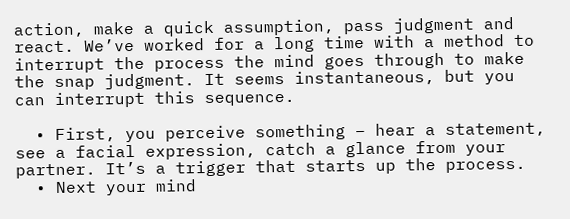action, make a quick assumption, pass judgment and react. We’ve worked for a long time with a method to interrupt the process the mind goes through to make the snap judgment. It seems instantaneous, but you can interrupt this sequence.

  • First, you perceive something – hear a statement, see a facial expression, catch a glance from your partner. It’s a trigger that starts up the process.
  • Next your mind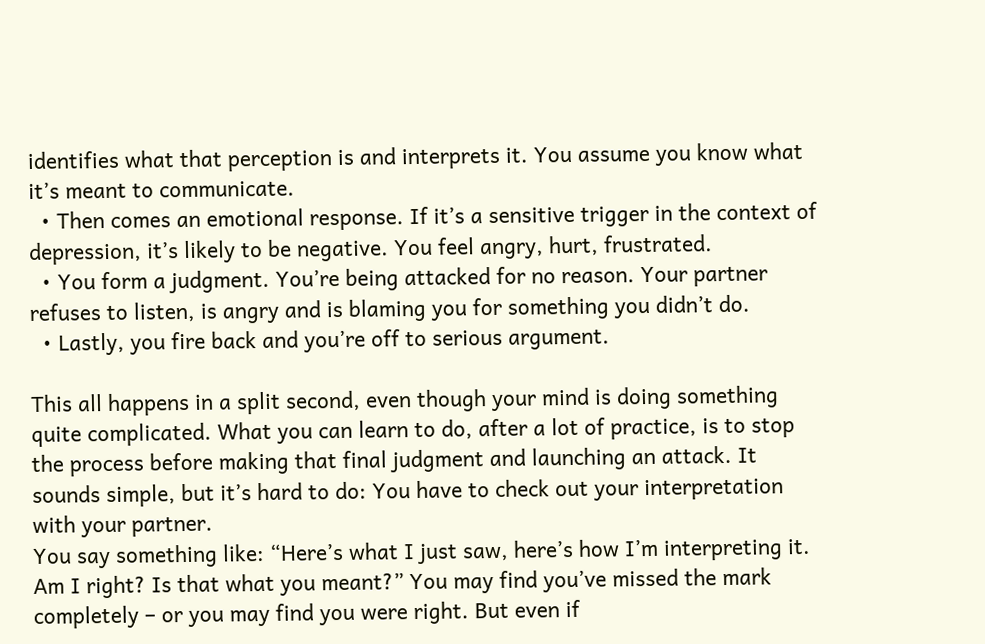identifies what that perception is and interprets it. You assume you know what it’s meant to communicate.
  • Then comes an emotional response. If it’s a sensitive trigger in the context of depression, it’s likely to be negative. You feel angry, hurt, frustrated.
  • You form a judgment. You’re being attacked for no reason. Your partner refuses to listen, is angry and is blaming you for something you didn’t do.
  • Lastly, you fire back and you’re off to serious argument.

This all happens in a split second, even though your mind is doing something quite complicated. What you can learn to do, after a lot of practice, is to stop the process before making that final judgment and launching an attack. It sounds simple, but it’s hard to do: You have to check out your interpretation with your partner.
You say something like: “Here’s what I just saw, here’s how I’m interpreting it. Am I right? Is that what you meant?” You may find you’ve missed the mark completely – or you may find you were right. But even if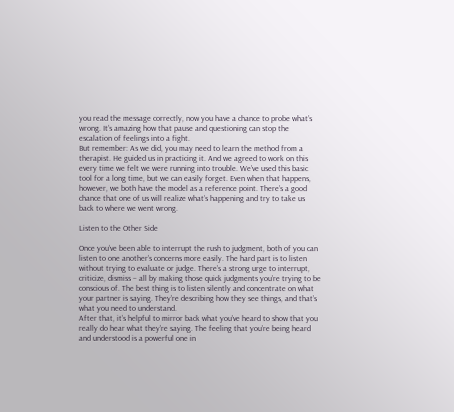you read the message correctly, now you have a chance to probe what’s wrong. It’s amazing how that pause and questioning can stop the escalation of feelings into a fight.
But remember: As we did, you may need to learn the method from a therapist. He guided us in practicing it. And we agreed to work on this every time we felt we were running into trouble. We’ve used this basic tool for a long time, but we can easily forget. Even when that happens, however, we both have the model as a reference point. There’s a good chance that one of us will realize what’s happening and try to take us back to where we went wrong.

Listen to the Other Side

Once you’ve been able to interrupt the rush to judgment, both of you can listen to one another’s concerns more easily. The hard part is to listen without trying to evaluate or judge. There’s a strong urge to interrupt, criticize, dismiss – all by making those quick judgments you’re trying to be conscious of. The best thing is to listen silently and concentrate on what your partner is saying. They’re describing how they see things, and that’s what you need to understand.
After that, it’s helpful to mirror back what you’ve heard to show that you really do hear what they’re saying. The feeling that you’re being heard and understood is a powerful one in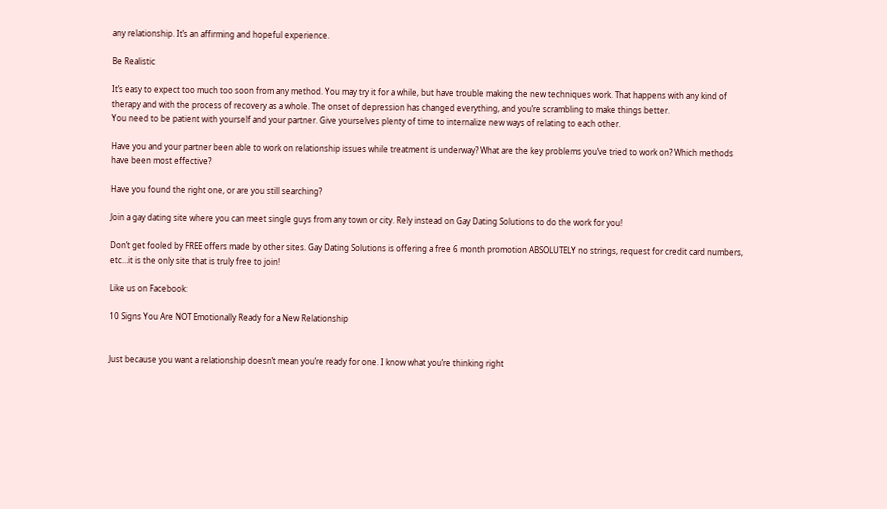any relationship. It’s an affirming and hopeful experience.

Be Realistic

It’s easy to expect too much too soon from any method. You may try it for a while, but have trouble making the new techniques work. That happens with any kind of therapy and with the process of recovery as a whole. The onset of depression has changed everything, and you’re scrambling to make things better.
You need to be patient with yourself and your partner. Give yourselves plenty of time to internalize new ways of relating to each other.

Have you and your partner been able to work on relationship issues while treatment is underway? What are the key problems you’ve tried to work on? Which methods have been most effective?

Have you found the right one, or are you still searching?

Join a gay dating site where you can meet single guys from any town or city. Rely instead on Gay Dating Solutions to do the work for you!

Don’t get fooled by FREE offers made by other sites. Gay Dating Solutions is offering a free 6 month promotion ABSOLUTELY no strings, request for credit card numbers, etc…it is the only site that is truly free to join!

Like us on Facebook:

10 Signs You Are NOT Emotionally Ready for a New Relationship


Just because you want a relationship doesn’t mean you’re ready for one. I know what you’re thinking right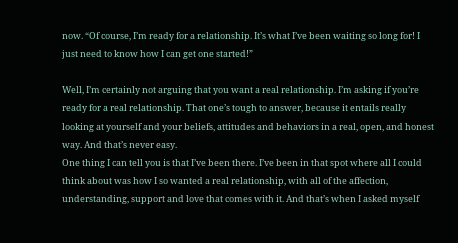now. “Of course, I’m ready for a relationship. It’s what I’ve been waiting so long for! I just need to know how I can get one started!”

Well, I’m certainly not arguing that you want a real relationship. I’m asking if you’re ready for a real relationship. That one’s tough to answer, because it entails really looking at yourself and your beliefs, attitudes and behaviors in a real, open, and honest way. And that’s never easy.
One thing I can tell you is that I’ve been there. I’ve been in that spot where all I could think about was how I so wanted a real relationship, with all of the affection, understanding, support and love that comes with it. And that’s when I asked myself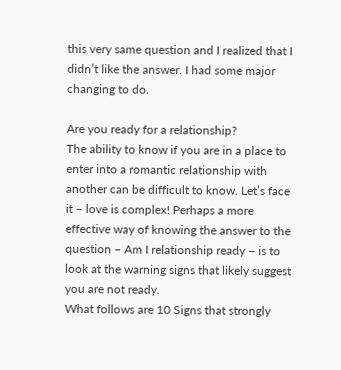this very same question and I realized that I didn’t like the answer. I had some major changing to do.

Are you ready for a relationship?
The ability to know if you are in a place to enter into a romantic relationship with another can be difficult to know. Let’s face it – love is complex! Perhaps a more effective way of knowing the answer to the question – Am I relationship ready – is to look at the warning signs that likely suggest you are not ready.
What follows are 10 Signs that strongly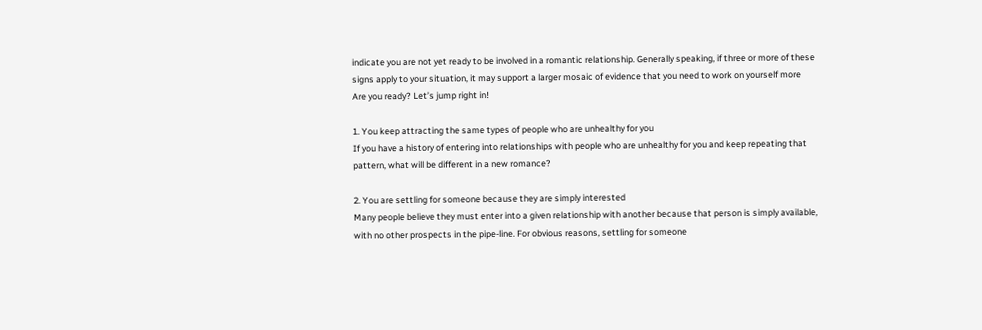indicate you are not yet ready to be involved in a romantic relationship. Generally speaking, if three or more of these signs apply to your situation, it may support a larger mosaic of evidence that you need to work on yourself more
Are you ready? Let’s jump right in!

1. You keep attracting the same types of people who are unhealthy for you
If you have a history of entering into relationships with people who are unhealthy for you and keep repeating that pattern, what will be different in a new romance?

2. You are settling for someone because they are simply interested
Many people believe they must enter into a given relationship with another because that person is simply available, with no other prospects in the pipe-line. For obvious reasons, settling for someone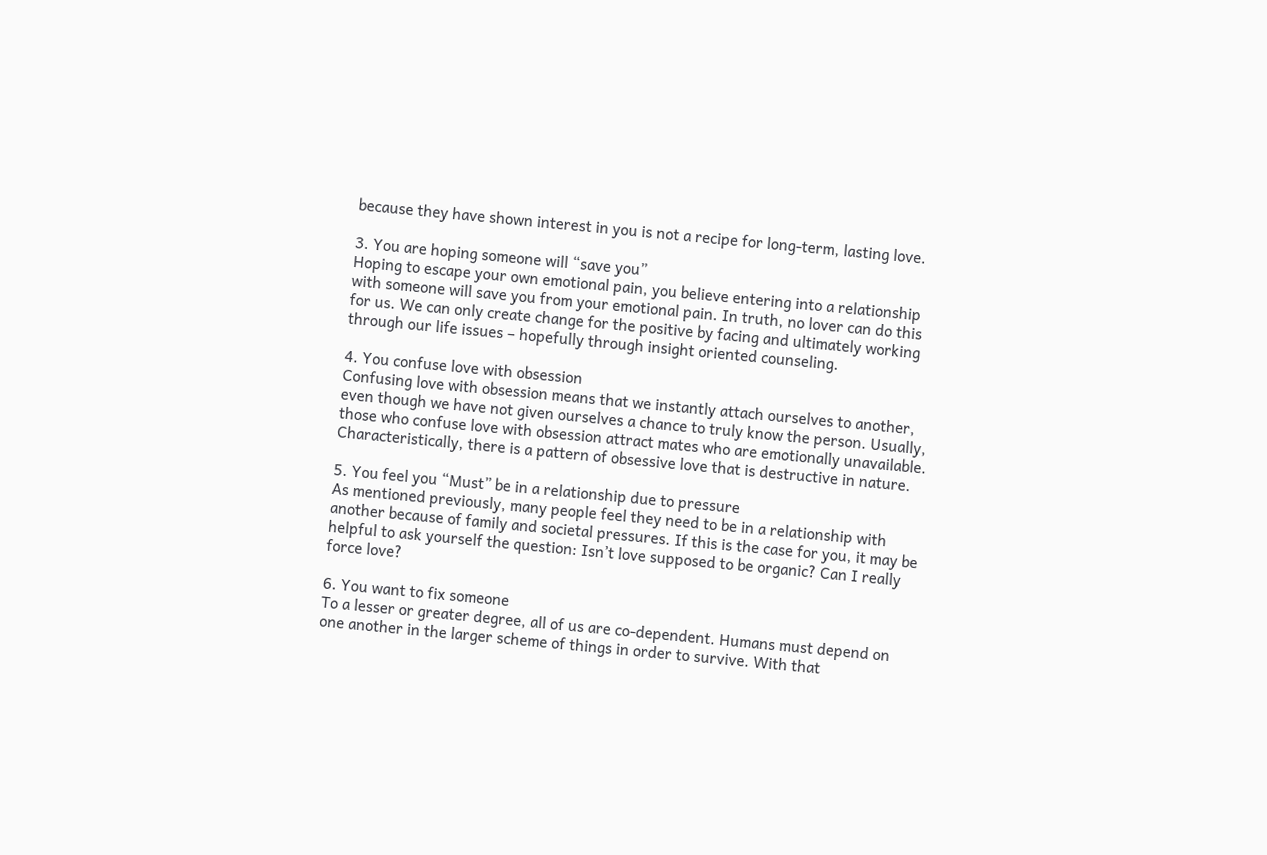because they have shown interest in you is not a recipe for long-term, lasting love.

3. You are hoping someone will “save you”
Hoping to escape your own emotional pain, you believe entering into a relationship with someone will save you from your emotional pain. In truth, no lover can do this for us. We can only create change for the positive by facing and ultimately working through our life issues – hopefully through insight oriented counseling.

4. You confuse love with obsession
Confusing love with obsession means that we instantly attach ourselves to another, even though we have not given ourselves a chance to truly know the person. Usually, those who confuse love with obsession attract mates who are emotionally unavailable. Characteristically, there is a pattern of obsessive love that is destructive in nature.

5. You feel you “Must” be in a relationship due to pressure
As mentioned previously, many people feel they need to be in a relationship with another because of family and societal pressures. If this is the case for you, it may be helpful to ask yourself the question: Isn’t love supposed to be organic? Can I really force love?

6. You want to fix someone
To a lesser or greater degree, all of us are co-dependent. Humans must depend on one another in the larger scheme of things in order to survive. With that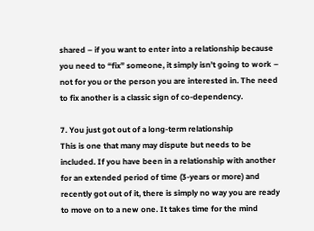shared – if you want to enter into a relationship because you need to “fix” someone, it simply isn’t going to work – not for you or the person you are interested in. The need to fix another is a classic sign of co-dependency.

7. You just got out of a long-term relationship
This is one that many may dispute but needs to be included. If you have been in a relationship with another for an extended period of time (3-years or more) and recently got out of it, there is simply no way you are ready to move on to a new one. It takes time for the mind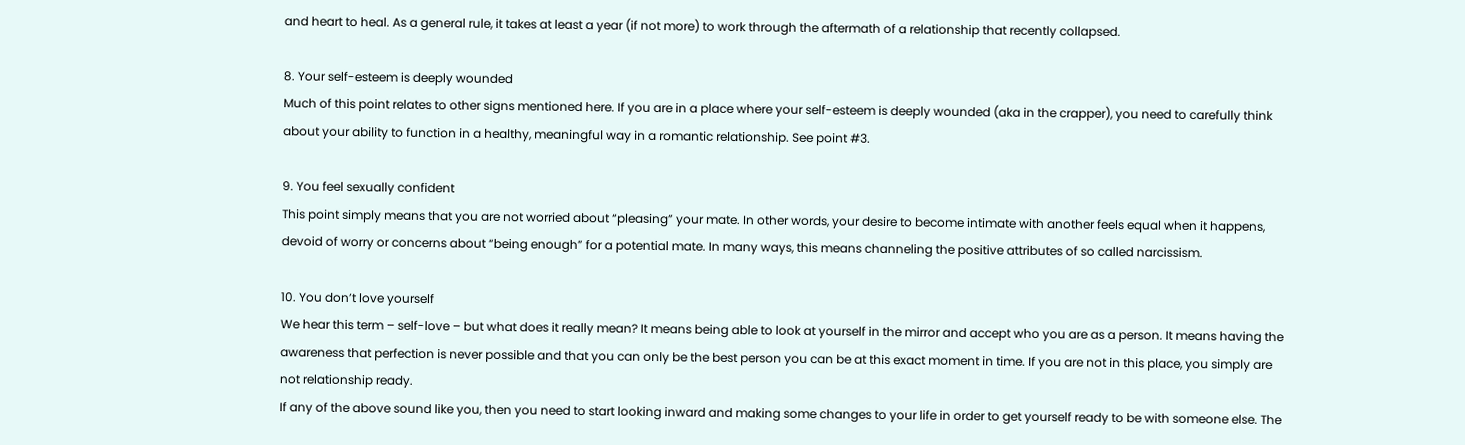and heart to heal. As a general rule, it takes at least a year (if not more) to work through the aftermath of a relationship that recently collapsed.

8. Your self-esteem is deeply wounded
Much of this point relates to other signs mentioned here. If you are in a place where your self-esteem is deeply wounded (aka in the crapper), you need to carefully think about your ability to function in a healthy, meaningful way in a romantic relationship. See point #3.

9. You feel sexually confident
This point simply means that you are not worried about “pleasing” your mate. In other words, your desire to become intimate with another feels equal when it happens, devoid of worry or concerns about “being enough” for a potential mate. In many ways, this means channeling the positive attributes of so called narcissism.

10. You don’t love yourself
We hear this term – self-love – but what does it really mean? It means being able to look at yourself in the mirror and accept who you are as a person. It means having the awareness that perfection is never possible and that you can only be the best person you can be at this exact moment in time. If you are not in this place, you simply are not relationship ready.
If any of the above sound like you, then you need to start looking inward and making some changes to your life in order to get yourself ready to be with someone else. The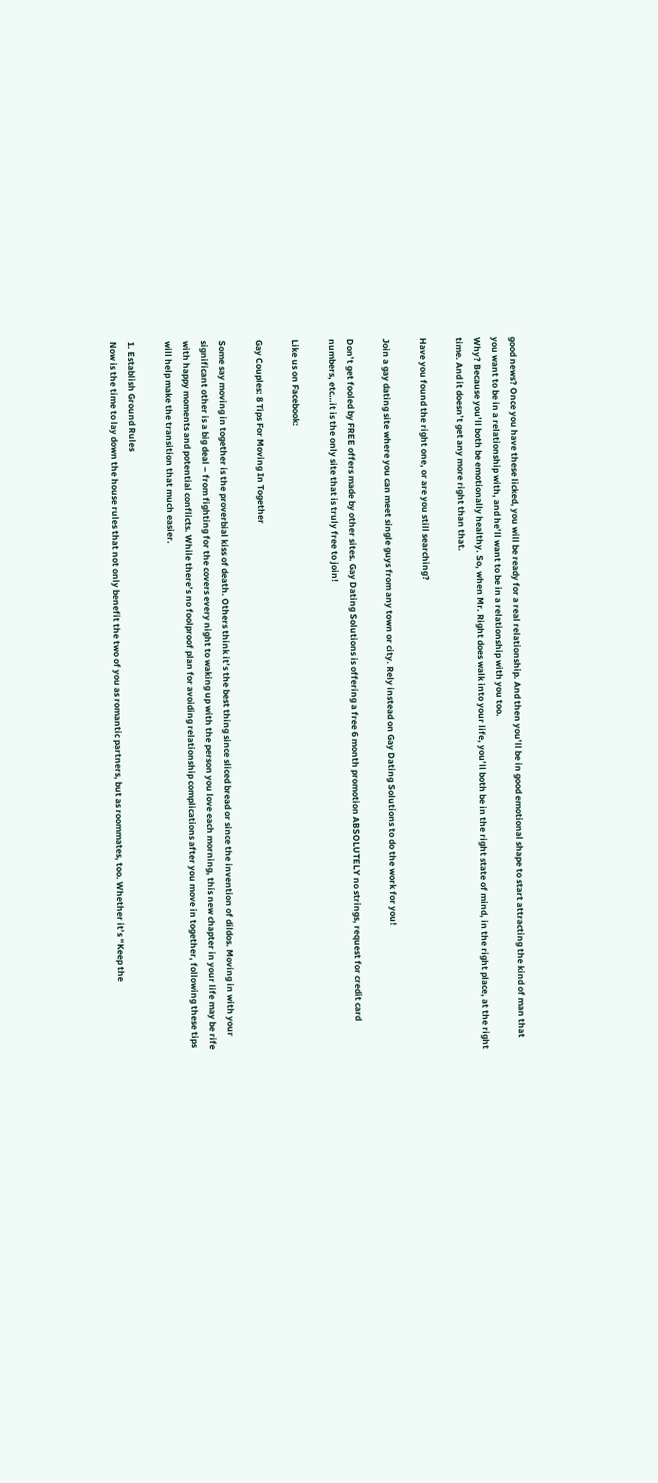good news? Once you have these licked, you will be ready for a real relationship. And then you’ll be in good emotional shape to start attracting the kind of man that you want to be in a relationship with, and he’ll want to be in a relationship with you too.
Why? Because you’ll both be emotionally healthy. So, when Mr. Right does walk into your life, you’ll both be in the right state of mind, in the right place, at the right time. And it doesn’t get any more right than that.

Have you found the right one, or are you still searching?

Join a gay dating site where you can meet single guys from any town or city. Rely instead on Gay Dating Solutions to do the work for you!

Don’t get fooled by FREE offers made by other sites. Gay Dating Solutions is offering a free 6 month promotion ABSOLUTELY no strings, request for credit card numbers, etc…it is the only site that is truly free to join!

Like us on Facebook:

Gay Couples: 8 Tips For Moving In Together

Some say moving in together is the proverbial kiss of death. Others think it’s the best thing since sliced bread or since the invention of dildos. Moving in with your significant other is a big deal – from fighting for the covers every night to waking up with the person you love each morning, this new chapter in your life may be rife with happy moments and potential conflicts. While there’s no foolproof plan for avoiding relationship complications after you move in together, following these tips will help make the transition that much easier.

1. Establish Ground Rules
Now is the time to lay down the house rules that not only benefit the two of you as romantic partners, but as roommates, too. Whether it’s “Keep the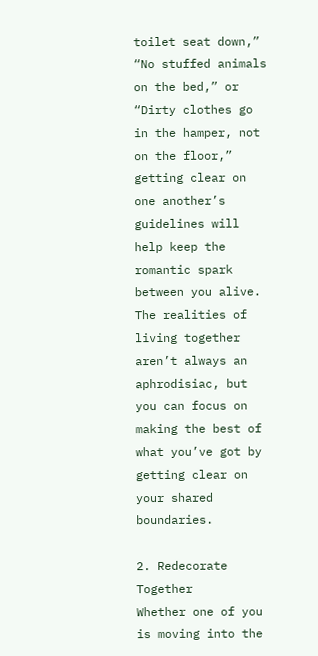toilet seat down,” “No stuffed animals on the bed,” or “Dirty clothes go in the hamper, not on the floor,” getting clear on one another’s guidelines will help keep the romantic spark between you alive. The realities of living together aren’t always an aphrodisiac, but you can focus on making the best of what you’ve got by getting clear on your shared boundaries.

2. Redecorate Together
Whether one of you is moving into the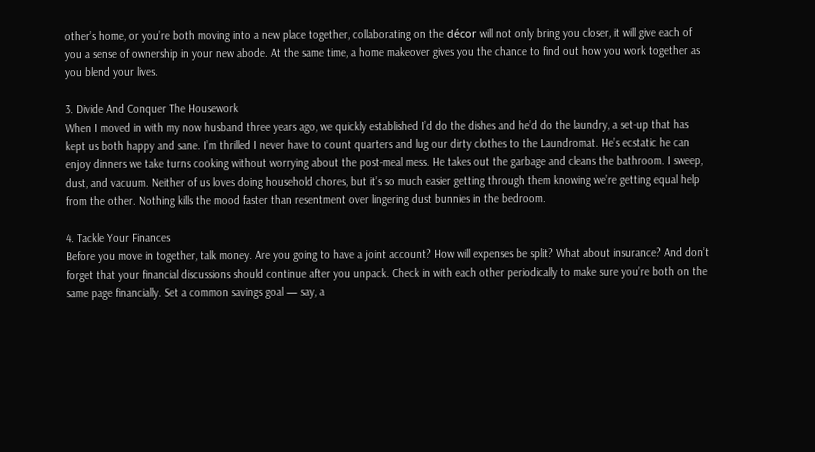other’s home, or you’re both moving into a new place together, collaborating on the décor will not only bring you closer, it will give each of you a sense of ownership in your new abode. At the same time, a home makeover gives you the chance to find out how you work together as you blend your lives.

3. Divide And Conquer The Housework
When I moved in with my now husband three years ago, we quickly established I’d do the dishes and he’d do the laundry, a set-up that has kept us both happy and sane. I’m thrilled I never have to count quarters and lug our dirty clothes to the Laundromat. He’s ecstatic he can enjoy dinners we take turns cooking without worrying about the post-meal mess. He takes out the garbage and cleans the bathroom. I sweep, dust, and vacuum. Neither of us loves doing household chores, but it’s so much easier getting through them knowing we’re getting equal help from the other. Nothing kills the mood faster than resentment over lingering dust bunnies in the bedroom.

4. Tackle Your Finances
Before you move in together, talk money. Are you going to have a joint account? How will expenses be split? What about insurance? And don’t forget that your financial discussions should continue after you unpack. Check in with each other periodically to make sure you’re both on the same page financially. Set a common savings goal — say, a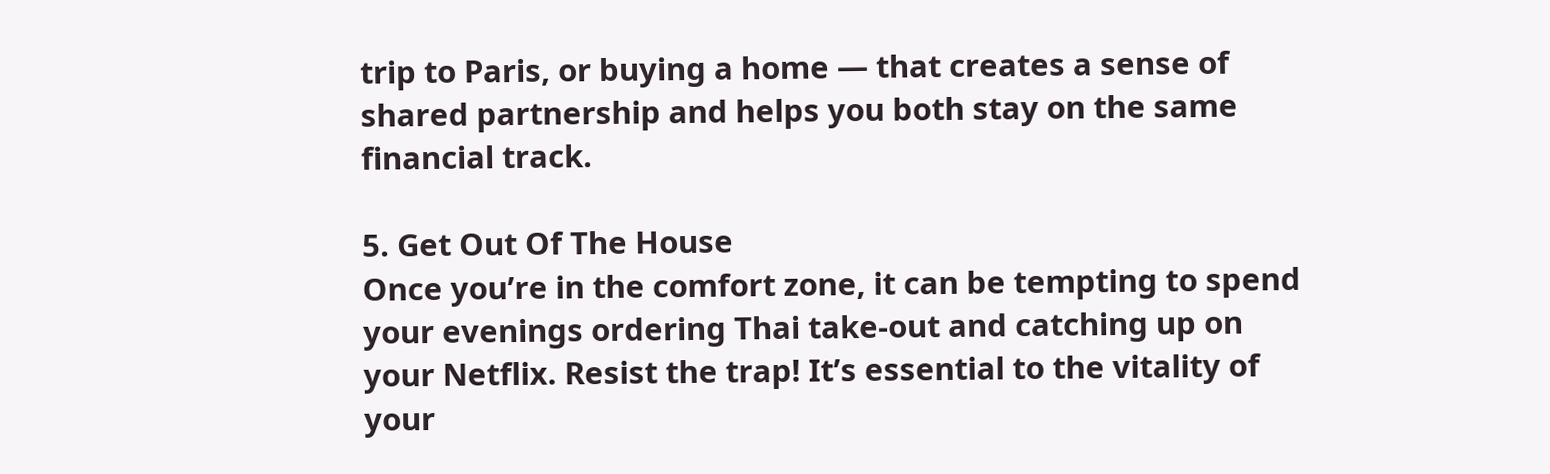trip to Paris, or buying a home — that creates a sense of shared partnership and helps you both stay on the same financial track.

5. Get Out Of The House
Once you’re in the comfort zone, it can be tempting to spend your evenings ordering Thai take-out and catching up on your Netflix. Resist the trap! It’s essential to the vitality of your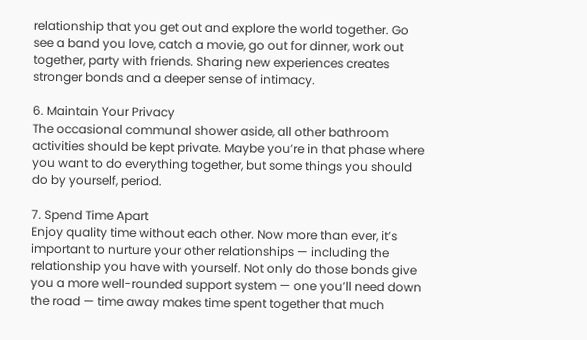relationship that you get out and explore the world together. Go see a band you love, catch a movie, go out for dinner, work out together, party with friends. Sharing new experiences creates stronger bonds and a deeper sense of intimacy.

6. Maintain Your Privacy
The occasional communal shower aside, all other bathroom activities should be kept private. Maybe you’re in that phase where you want to do everything together, but some things you should do by yourself, period.

7. Spend Time Apart
Enjoy quality time without each other. Now more than ever, it’s important to nurture your other relationships — including the relationship you have with yourself. Not only do those bonds give you a more well-rounded support system — one you’ll need down the road — time away makes time spent together that much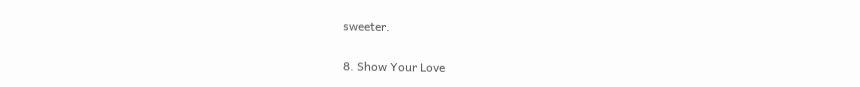sweeter.

8. Show Your Love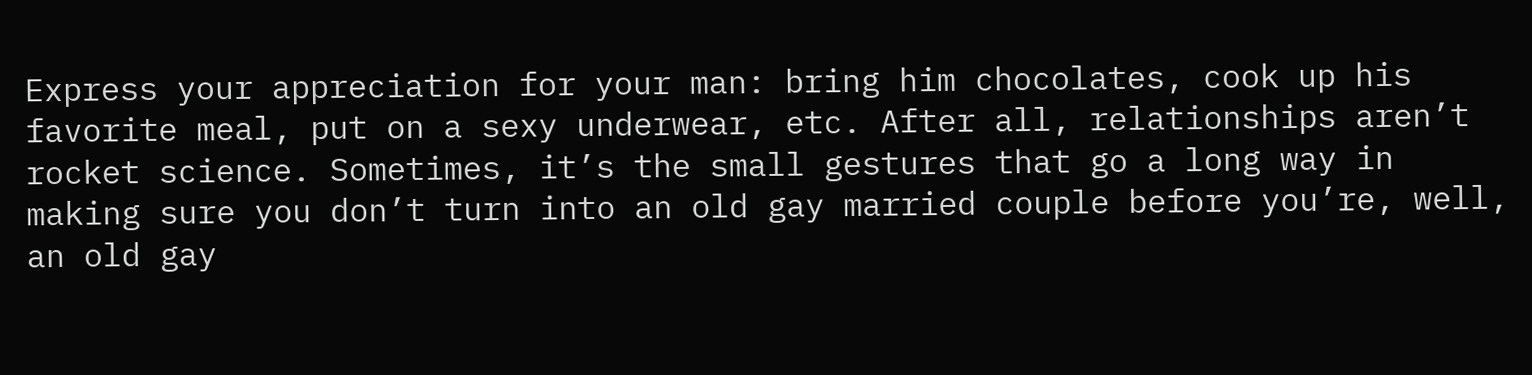Express your appreciation for your man: bring him chocolates, cook up his favorite meal, put on a sexy underwear, etc. After all, relationships aren’t rocket science. Sometimes, it’s the small gestures that go a long way in making sure you don’t turn into an old gay married couple before you’re, well, an old gay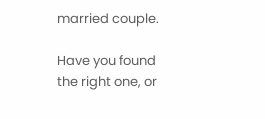married couple.

Have you found the right one, or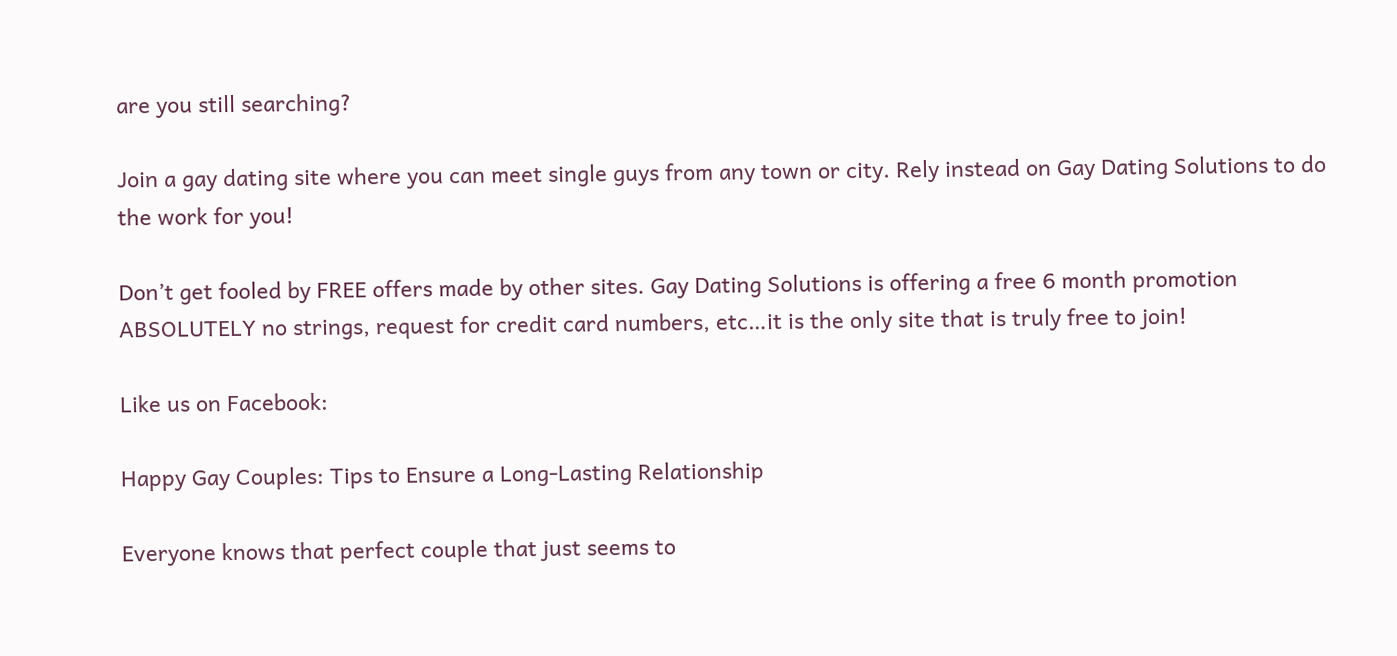are you still searching?

Join a gay dating site where you can meet single guys from any town or city. Rely instead on Gay Dating Solutions to do the work for you!

Don’t get fooled by FREE offers made by other sites. Gay Dating Solutions is offering a free 6 month promotion ABSOLUTELY no strings, request for credit card numbers, etc…it is the only site that is truly free to join!

Like us on Facebook:

Happy Gay Couples: Tips to Ensure a Long-Lasting Relationship

Everyone knows that perfect couple that just seems to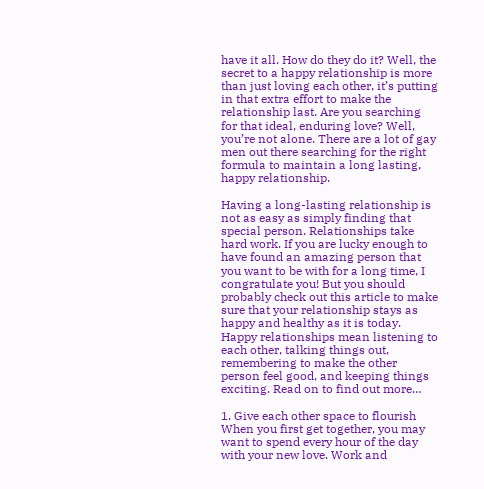have it all. How do they do it? Well, the secret to a happy relationship is more than just loving each other, it’s putting in that extra effort to make the relationship last. Are you searching for that ideal, enduring love? Well, you’re not alone. There are a lot of gay men out there searching for the right formula to maintain a long lasting, happy relationship.

Having a long-lasting relationship is not as easy as simply finding that special person. Relationships take hard work. If you are lucky enough to have found an amazing person that you want to be with for a long time, I congratulate you! But you should probably check out this article to make sure that your relationship stays as happy and healthy as it is today.
Happy relationships mean listening to each other, talking things out, remembering to make the other person feel good, and keeping things exciting. Read on to find out more…

1. Give each other space to flourish
When you first get together, you may want to spend every hour of the day with your new love. Work and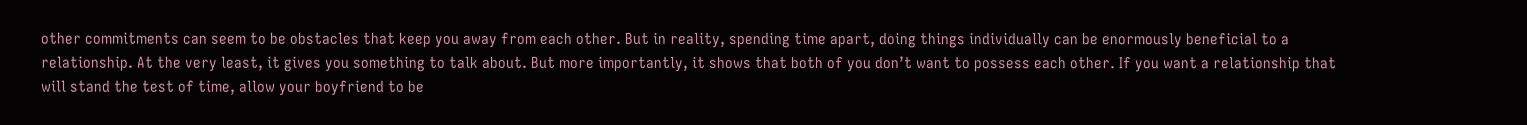other commitments can seem to be obstacles that keep you away from each other. But in reality, spending time apart, doing things individually can be enormously beneficial to a relationship. At the very least, it gives you something to talk about. But more importantly, it shows that both of you don’t want to possess each other. If you want a relationship that will stand the test of time, allow your boyfriend to be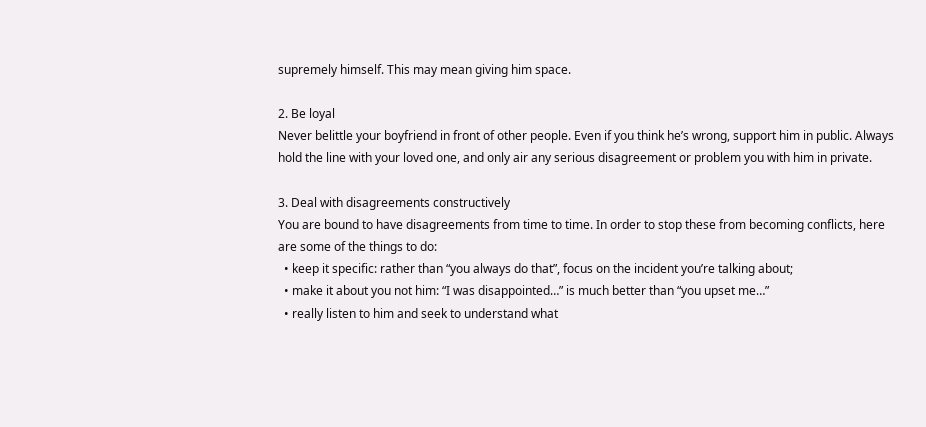supremely himself. This may mean giving him space.

2. Be loyal
Never belittle your boyfriend in front of other people. Even if you think he’s wrong, support him in public. Always hold the line with your loved one, and only air any serious disagreement or problem you with him in private.

3. Deal with disagreements constructively
You are bound to have disagreements from time to time. In order to stop these from becoming conflicts, here are some of the things to do:
  • keep it specific: rather than “you always do that”, focus on the incident you’re talking about;
  • make it about you not him: “I was disappointed…” is much better than “you upset me…”
  • really listen to him and seek to understand what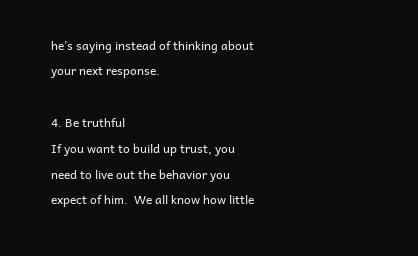he’s saying instead of thinking about your next response.

4. Be truthful
If you want to build up trust, you need to live out the behavior you expect of him.  We all know how little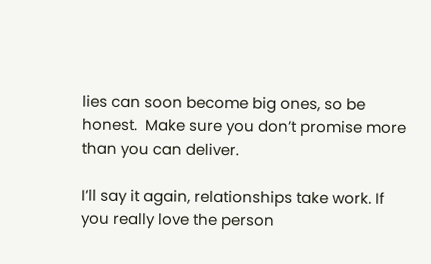lies can soon become big ones, so be honest.  Make sure you don’t promise more than you can deliver.

I’ll say it again, relationships take work. If you really love the person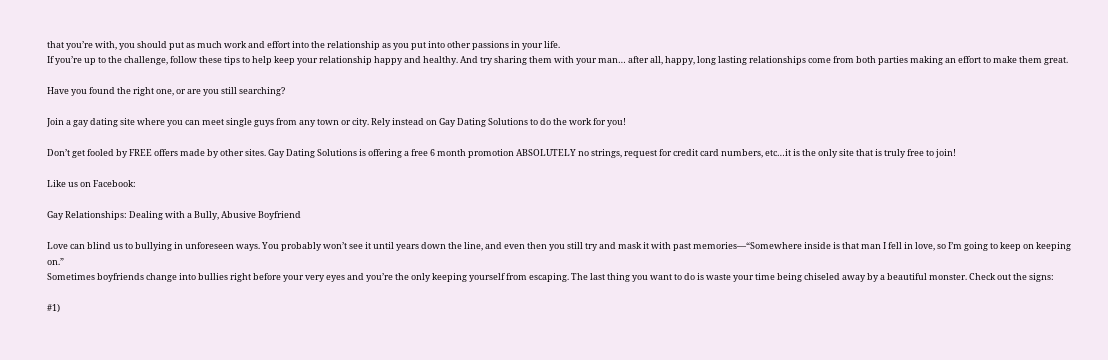that you’re with, you should put as much work and effort into the relationship as you put into other passions in your life.
If you’re up to the challenge, follow these tips to help keep your relationship happy and healthy. And try sharing them with your man… after all, happy, long lasting relationships come from both parties making an effort to make them great.

Have you found the right one, or are you still searching?

Join a gay dating site where you can meet single guys from any town or city. Rely instead on Gay Dating Solutions to do the work for you!

Don’t get fooled by FREE offers made by other sites. Gay Dating Solutions is offering a free 6 month promotion ABSOLUTELY no strings, request for credit card numbers, etc…it is the only site that is truly free to join!

Like us on Facebook:

Gay Relationships: Dealing with a Bully, Abusive Boyfriend

Love can blind us to bullying in unforeseen ways. You probably won’t see it until years down the line, and even then you still try and mask it with past memories—“Somewhere inside is that man I fell in love, so I’m going to keep on keeping on.”
Sometimes boyfriends change into bullies right before your very eyes and you’re the only keeping yourself from escaping. The last thing you want to do is waste your time being chiseled away by a beautiful monster. Check out the signs:

#1)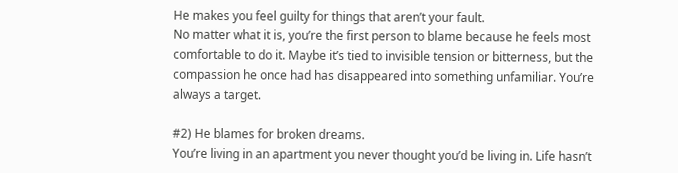He makes you feel guilty for things that aren’t your fault.
No matter what it is, you’re the first person to blame because he feels most comfortable to do it. Maybe it’s tied to invisible tension or bitterness, but the compassion he once had has disappeared into something unfamiliar. You’re always a target.

#2) He blames for broken dreams.
You’re living in an apartment you never thought you’d be living in. Life hasn’t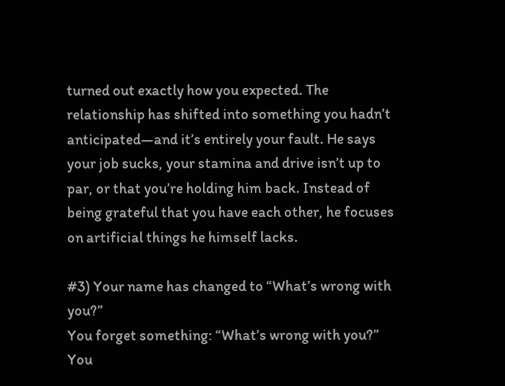turned out exactly how you expected. The relationship has shifted into something you hadn’t anticipated—and it’s entirely your fault. He says your job sucks, your stamina and drive isn’t up to par, or that you’re holding him back. Instead of being grateful that you have each other, he focuses on artificial things he himself lacks.

#3) Your name has changed to “What’s wrong with you?”
You forget something: “What’s wrong with you?” You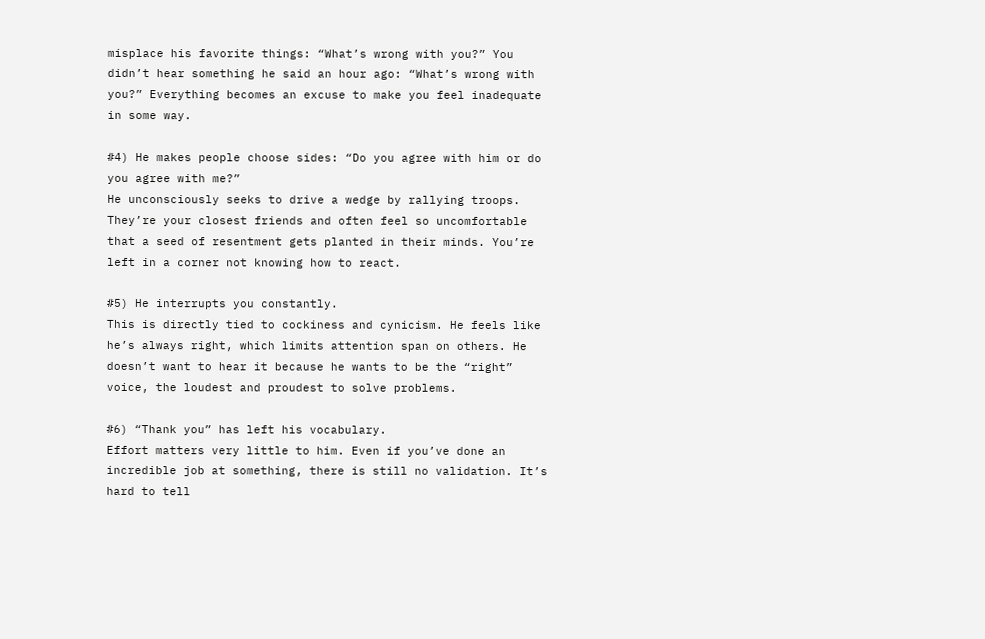misplace his favorite things: “What’s wrong with you?” You didn’t hear something he said an hour ago: “What’s wrong with you?” Everything becomes an excuse to make you feel inadequate in some way.

#4) He makes people choose sides: “Do you agree with him or do you agree with me?”
He unconsciously seeks to drive a wedge by rallying troops. They’re your closest friends and often feel so uncomfortable that a seed of resentment gets planted in their minds. You’re left in a corner not knowing how to react.

#5) He interrupts you constantly.
This is directly tied to cockiness and cynicism. He feels like he’s always right, which limits attention span on others. He doesn’t want to hear it because he wants to be the “right” voice, the loudest and proudest to solve problems.

#6) “Thank you” has left his vocabulary.
Effort matters very little to him. Even if you’ve done an incredible job at something, there is still no validation. It’s hard to tell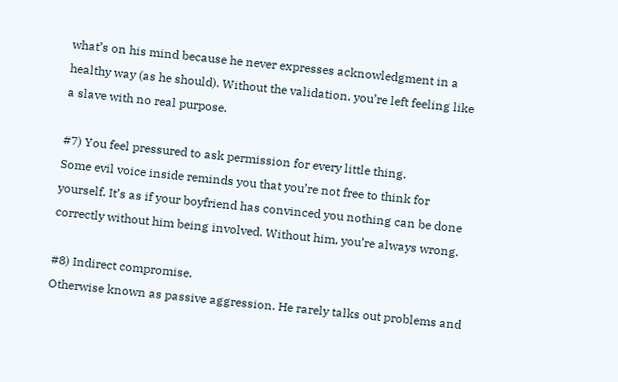what’s on his mind because he never expresses acknowledgment in a healthy way (as he should). Without the validation, you’re left feeling like a slave with no real purpose.

#7) You feel pressured to ask permission for every little thing.
Some evil voice inside reminds you that you’re not free to think for yourself. It’s as if your boyfriend has convinced you nothing can be done correctly without him being involved. Without him, you’re always wrong.

#8) Indirect compromise.
Otherwise known as passive aggression. He rarely talks out problems and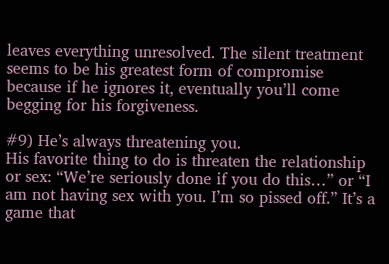leaves everything unresolved. The silent treatment seems to be his greatest form of compromise because if he ignores it, eventually you’ll come begging for his forgiveness.

#9) He’s always threatening you.
His favorite thing to do is threaten the relationship or sex: “We’re seriously done if you do this…” or “I am not having sex with you. I’m so pissed off.” It’s a game that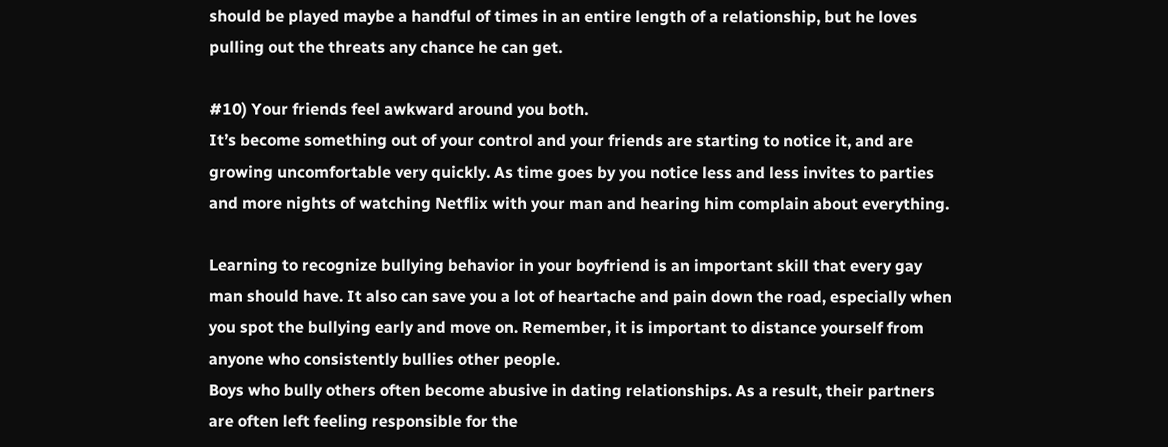should be played maybe a handful of times in an entire length of a relationship, but he loves pulling out the threats any chance he can get.

#10) Your friends feel awkward around you both.
It’s become something out of your control and your friends are starting to notice it, and are growing uncomfortable very quickly. As time goes by you notice less and less invites to parties and more nights of watching Netflix with your man and hearing him complain about everything.

Learning to recognize bullying behavior in your boyfriend is an important skill that every gay man should have. It also can save you a lot of heartache and pain down the road, especially when you spot the bullying early and move on. Remember, it is important to distance yourself from anyone who consistently bullies other people.
Boys who bully others often become abusive in dating relationships. As a result, their partners are often left feeling responsible for the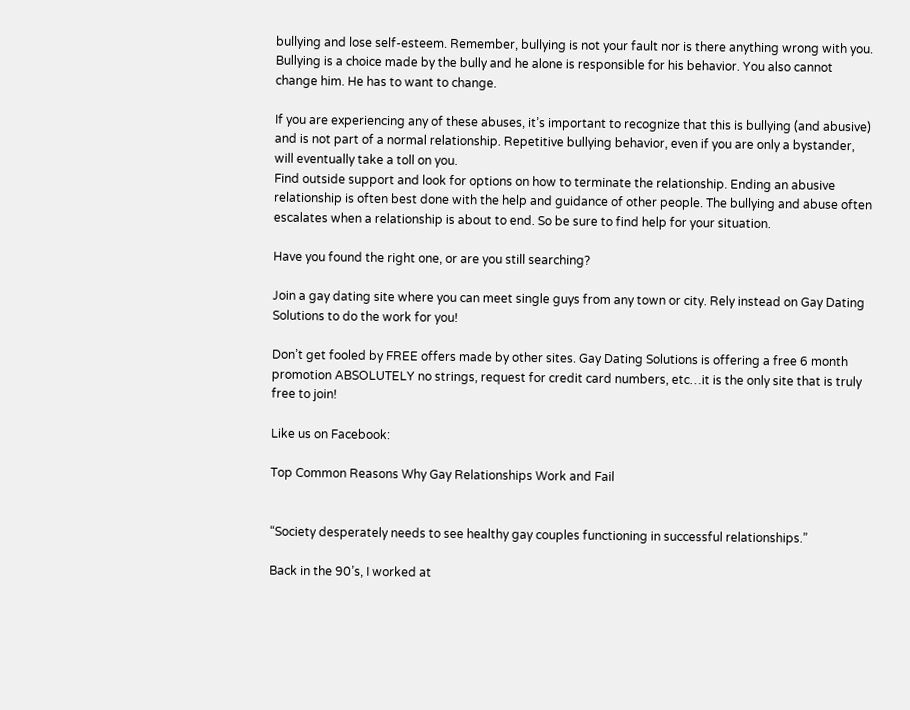bullying and lose self-esteem. Remember, bullying is not your fault nor is there anything wrong with you. Bullying is a choice made by the bully and he alone is responsible for his behavior. You also cannot change him. He has to want to change.

If you are experiencing any of these abuses, it’s important to recognize that this is bullying (and abusive) and is not part of a normal relationship. Repetitive bullying behavior, even if you are only a bystander, will eventually take a toll on you.
Find outside support and look for options on how to terminate the relationship. Ending an abusive relationship is often best done with the help and guidance of other people. The bullying and abuse often escalates when a relationship is about to end. So be sure to find help for your situation.

Have you found the right one, or are you still searching?

Join a gay dating site where you can meet single guys from any town or city. Rely instead on Gay Dating Solutions to do the work for you!

Don’t get fooled by FREE offers made by other sites. Gay Dating Solutions is offering a free 6 month promotion ABSOLUTELY no strings, request for credit card numbers, etc…it is the only site that is truly free to join!

Like us on Facebook:

Top Common Reasons Why Gay Relationships Work and Fail


“Society desperately needs to see healthy gay couples functioning in successful relationships.”

Back in the 90’s, I worked at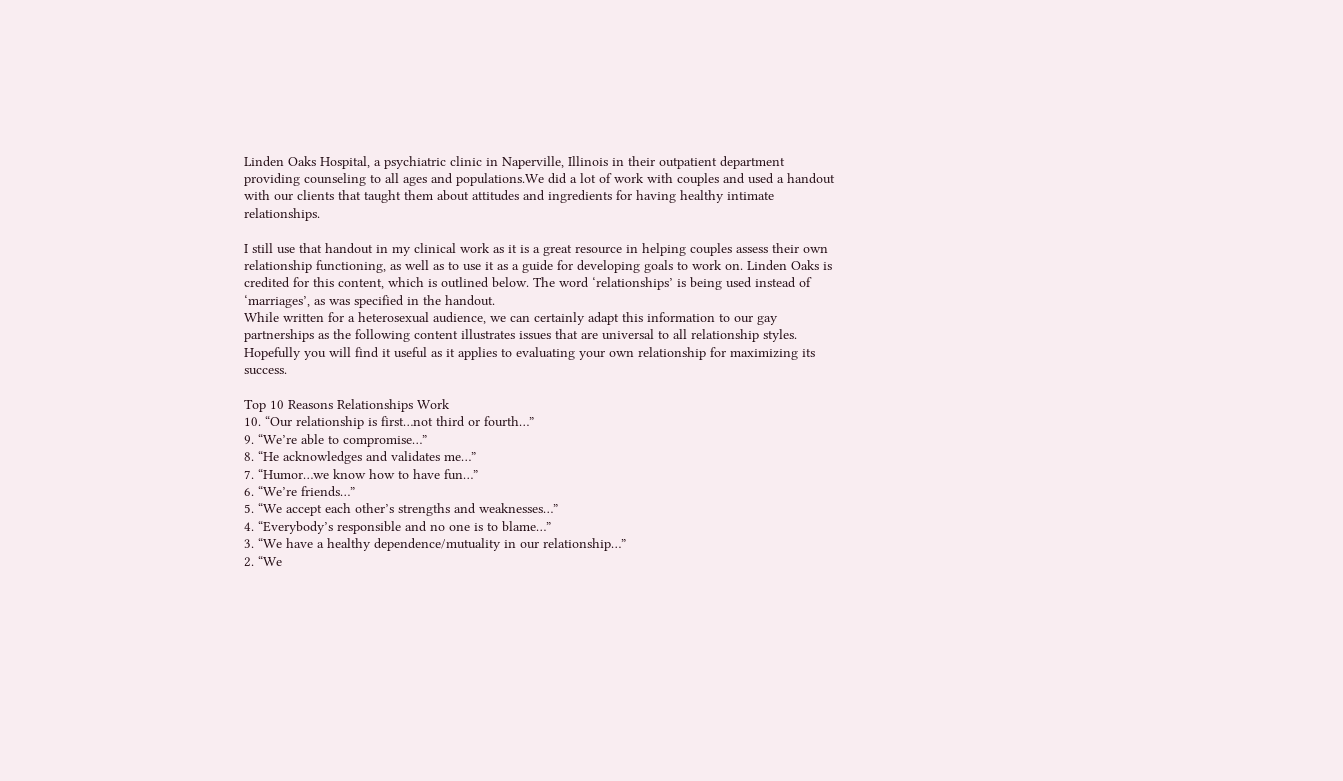Linden Oaks Hospital, a psychiatric clinic in Naperville, Illinois in their outpatient department providing counseling to all ages and populations.We did a lot of work with couples and used a handout with our clients that taught them about attitudes and ingredients for having healthy intimate relationships.

I still use that handout in my clinical work as it is a great resource in helping couples assess their own relationship functioning, as well as to use it as a guide for developing goals to work on. Linden Oaks is credited for this content, which is outlined below. The word ‘relationships’ is being used instead of ‘marriages’, as was specified in the handout.
While written for a heterosexual audience, we can certainly adapt this information to our gay partnerships as the following content illustrates issues that are universal to all relationship styles. Hopefully you will find it useful as it applies to evaluating your own relationship for maximizing its success.

Top 10 Reasons Relationships Work
10. “Our relationship is first…not third or fourth…”
9. “We’re able to compromise…”
8. “He acknowledges and validates me…”
7. “Humor…we know how to have fun…”
6. “We’re friends…”
5. “We accept each other’s strengths and weaknesses…”
4. “Everybody’s responsible and no one is to blame…”
3. “We have a healthy dependence/mutuality in our relationship…”
2. “We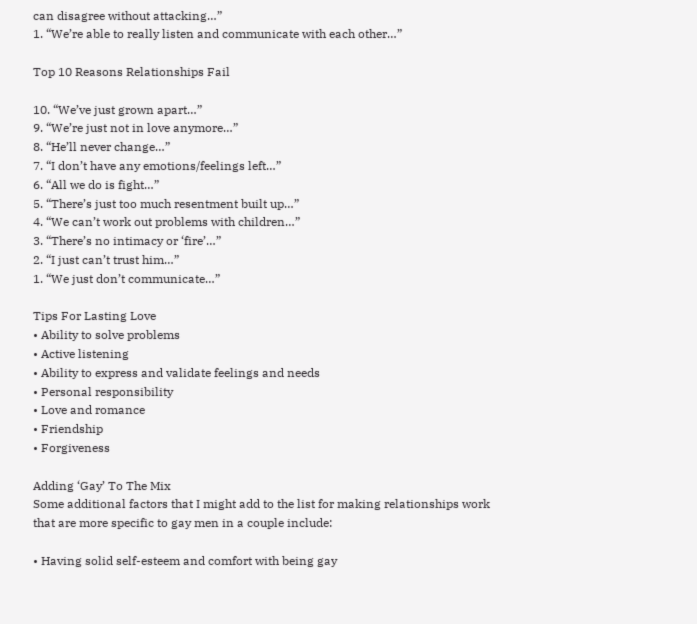can disagree without attacking…”
1. “We’re able to really listen and communicate with each other…”

Top 10 Reasons Relationships Fail

10. “We’ve just grown apart…”
9. “We’re just not in love anymore…”
8. “He’ll never change…”
7. “I don’t have any emotions/feelings left…”
6. “All we do is fight…”
5. “There’s just too much resentment built up…”
4. “We can’t work out problems with children…”
3. “There’s no intimacy or ‘fire’…”
2. “I just can’t trust him…”
1. “We just don’t communicate…”

Tips For Lasting Love
• Ability to solve problems
• Active listening
• Ability to express and validate feelings and needs
• Personal responsibility
• Love and romance
• Friendship
• Forgiveness

Adding ‘Gay’ To The Mix
Some additional factors that I might add to the list for making relationships work that are more specific to gay men in a couple include:

• Having solid self-esteem and comfort with being gay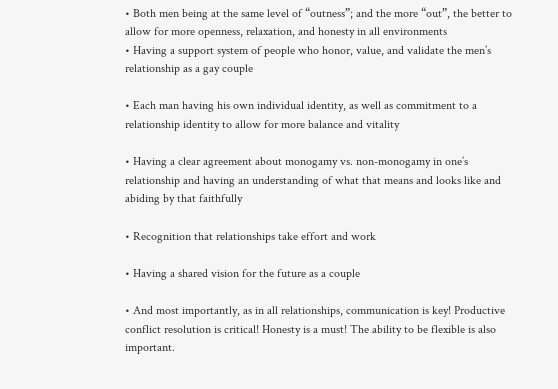• Both men being at the same level of “outness”; and the more “out”, the better to allow for more openness, relaxation, and honesty in all environments
• Having a support system of people who honor, value, and validate the men’s relationship as a gay couple

• Each man having his own individual identity, as well as commitment to a relationship identity to allow for more balance and vitality

• Having a clear agreement about monogamy vs. non-monogamy in one’s relationship and having an understanding of what that means and looks like and abiding by that faithfully

• Recognition that relationships take effort and work

• Having a shared vision for the future as a couple

• And most importantly, as in all relationships, communication is key! Productive conflict resolution is critical! Honesty is a must! The ability to be flexible is also important.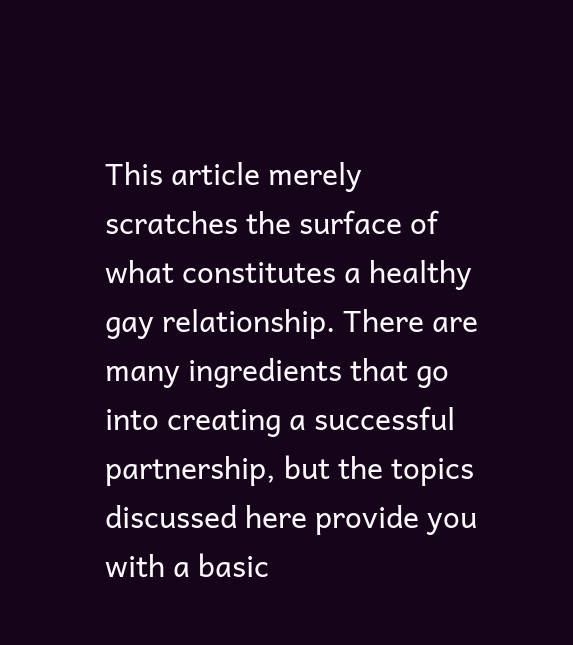This article merely scratches the surface of what constitutes a healthy gay relationship. There are many ingredients that go into creating a successful partnership, but the topics discussed here provide you with a basic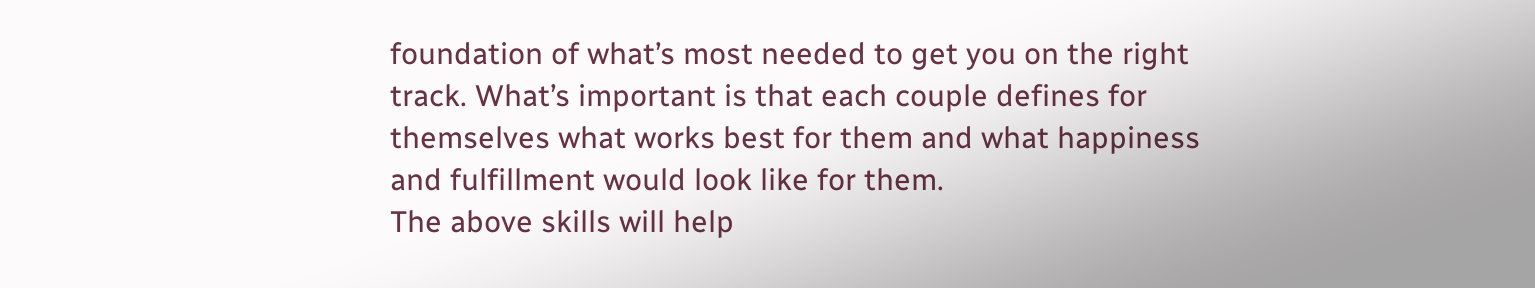foundation of what’s most needed to get you on the right track. What’s important is that each couple defines for themselves what works best for them and what happiness and fulfillment would look like for them.
The above skills will help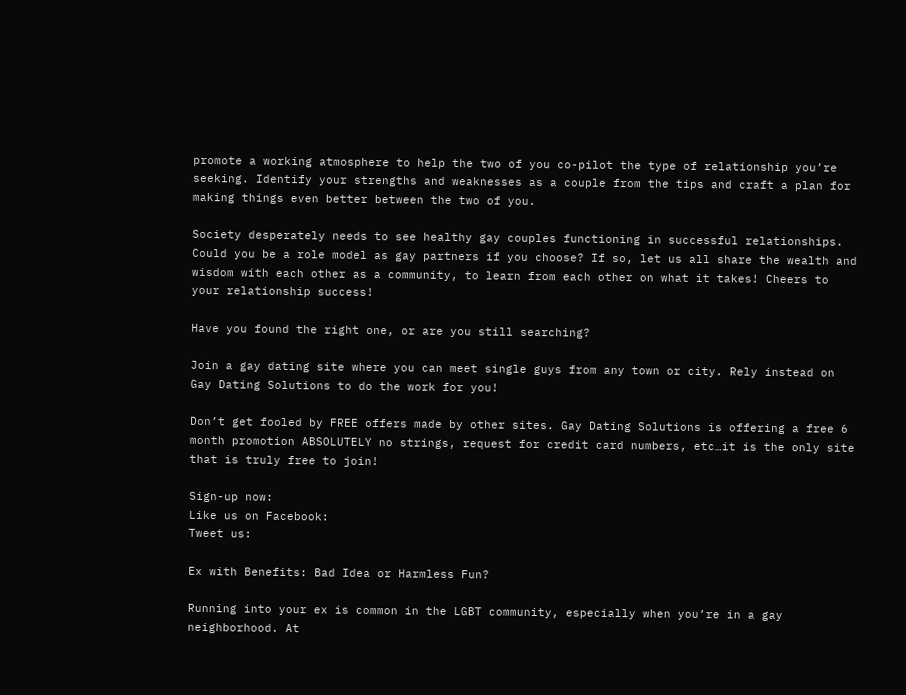promote a working atmosphere to help the two of you co-pilot the type of relationship you’re seeking. Identify your strengths and weaknesses as a couple from the tips and craft a plan for making things even better between the two of you.

Society desperately needs to see healthy gay couples functioning in successful relationships. Could you be a role model as gay partners if you choose? If so, let us all share the wealth and wisdom with each other as a community, to learn from each other on what it takes! Cheers to your relationship success!

Have you found the right one, or are you still searching?

Join a gay dating site where you can meet single guys from any town or city. Rely instead on Gay Dating Solutions to do the work for you!

Don’t get fooled by FREE offers made by other sites. Gay Dating Solutions is offering a free 6 month promotion ABSOLUTELY no strings, request for credit card numbers, etc…it is the only site that is truly free to join!

Sign-up now:
Like us on Facebook:
Tweet us:

Ex with Benefits: Bad Idea or Harmless Fun?

Running into your ex is common in the LGBT community, especially when you’re in a gay neighborhood. At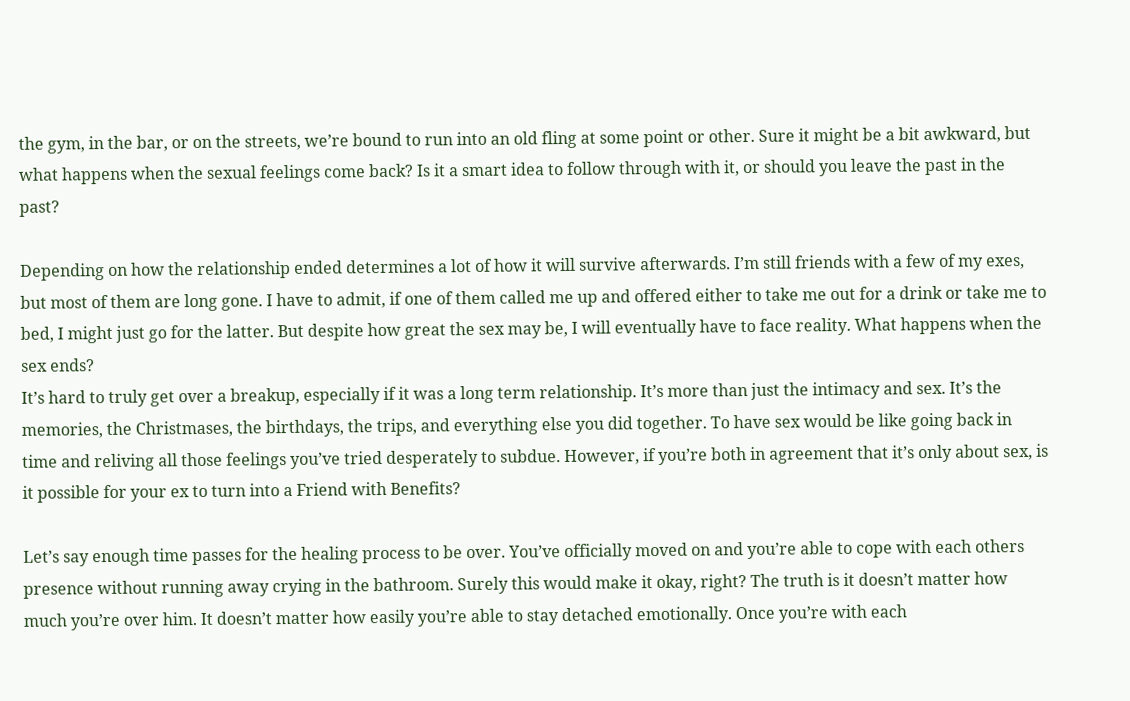the gym, in the bar, or on the streets, we’re bound to run into an old fling at some point or other. Sure it might be a bit awkward, but what happens when the sexual feelings come back? Is it a smart idea to follow through with it, or should you leave the past in the past?

Depending on how the relationship ended determines a lot of how it will survive afterwards. I’m still friends with a few of my exes, but most of them are long gone. I have to admit, if one of them called me up and offered either to take me out for a drink or take me to bed, I might just go for the latter. But despite how great the sex may be, I will eventually have to face reality. What happens when the sex ends?
It’s hard to truly get over a breakup, especially if it was a long term relationship. It’s more than just the intimacy and sex. It’s the memories, the Christmases, the birthdays, the trips, and everything else you did together. To have sex would be like going back in time and reliving all those feelings you’ve tried desperately to subdue. However, if you’re both in agreement that it’s only about sex, is it possible for your ex to turn into a Friend with Benefits?

Let’s say enough time passes for the healing process to be over. You’ve officially moved on and you’re able to cope with each others presence without running away crying in the bathroom. Surely this would make it okay, right? The truth is it doesn’t matter how much you’re over him. It doesn’t matter how easily you’re able to stay detached emotionally. Once you’re with each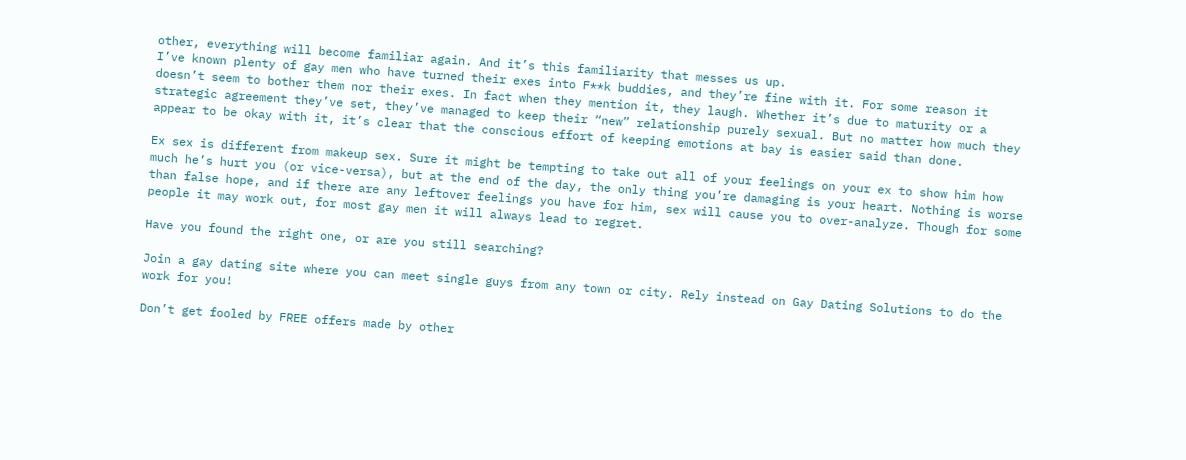other, everything will become familiar again. And it’s this familiarity that messes us up.
I’ve known plenty of gay men who have turned their exes into F**k buddies, and they’re fine with it. For some reason it doesn’t seem to bother them nor their exes. In fact when they mention it, they laugh. Whether it’s due to maturity or a strategic agreement they’ve set, they’ve managed to keep their “new” relationship purely sexual. But no matter how much they appear to be okay with it, it’s clear that the conscious effort of keeping emotions at bay is easier said than done.

Ex sex is different from makeup sex. Sure it might be tempting to take out all of your feelings on your ex to show him how much he’s hurt you (or vice-versa), but at the end of the day, the only thing you’re damaging is your heart. Nothing is worse than false hope, and if there are any leftover feelings you have for him, sex will cause you to over-analyze. Though for some people it may work out, for most gay men it will always lead to regret.

Have you found the right one, or are you still searching?

Join a gay dating site where you can meet single guys from any town or city. Rely instead on Gay Dating Solutions to do the work for you!

Don’t get fooled by FREE offers made by other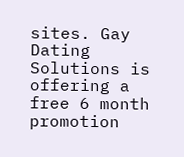sites. Gay Dating Solutions is offering a free 6 month promotion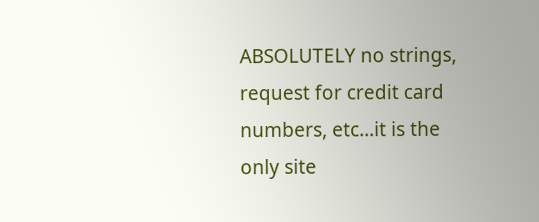ABSOLUTELY no strings, request for credit card numbers, etc…it is the only site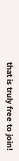that is truly free to join!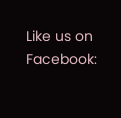Like us on Facebook: